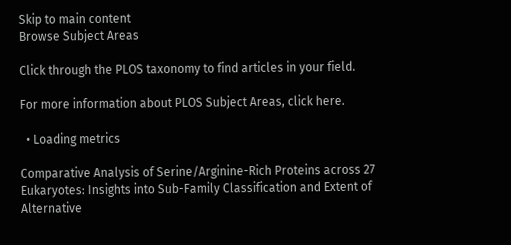Skip to main content
Browse Subject Areas

Click through the PLOS taxonomy to find articles in your field.

For more information about PLOS Subject Areas, click here.

  • Loading metrics

Comparative Analysis of Serine/Arginine-Rich Proteins across 27 Eukaryotes: Insights into Sub-Family Classification and Extent of Alternative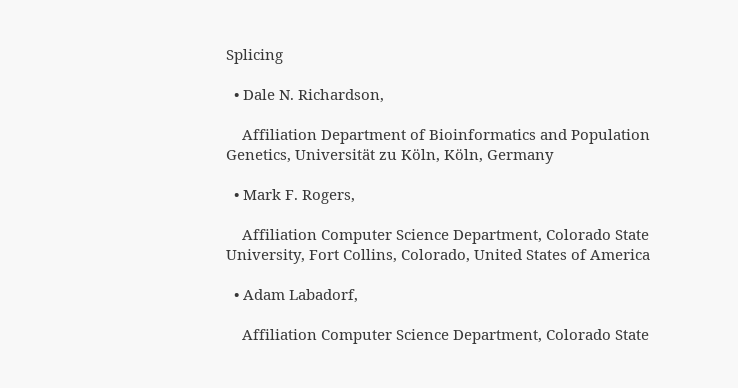Splicing

  • Dale N. Richardson,

    Affiliation Department of Bioinformatics and Population Genetics, Universität zu Köln, Köln, Germany

  • Mark F. Rogers,

    Affiliation Computer Science Department, Colorado State University, Fort Collins, Colorado, United States of America

  • Adam Labadorf,

    Affiliation Computer Science Department, Colorado State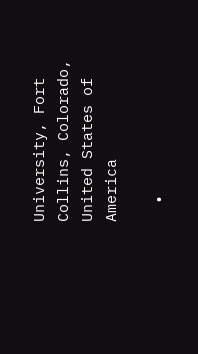University, Fort Collins, Colorado, United States of America

  •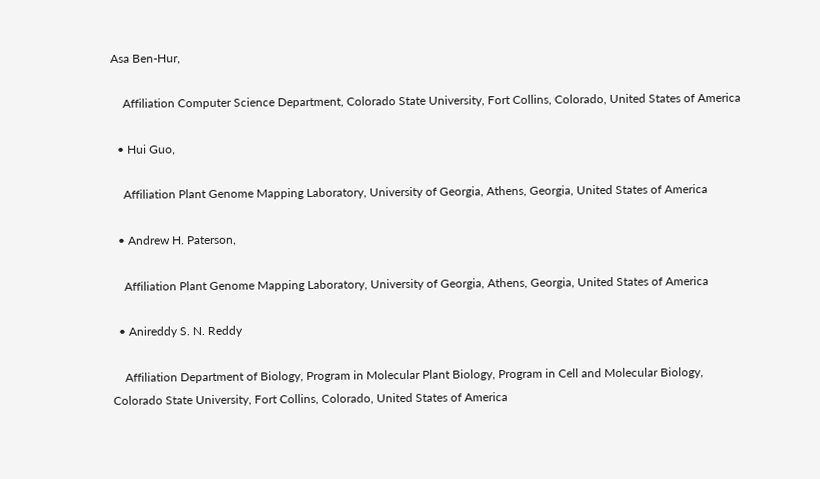Asa Ben-Hur,

    Affiliation Computer Science Department, Colorado State University, Fort Collins, Colorado, United States of America

  • Hui Guo,

    Affiliation Plant Genome Mapping Laboratory, University of Georgia, Athens, Georgia, United States of America

  • Andrew H. Paterson,

    Affiliation Plant Genome Mapping Laboratory, University of Georgia, Athens, Georgia, United States of America

  • Anireddy S. N. Reddy

    Affiliation Department of Biology, Program in Molecular Plant Biology, Program in Cell and Molecular Biology, Colorado State University, Fort Collins, Colorado, United States of America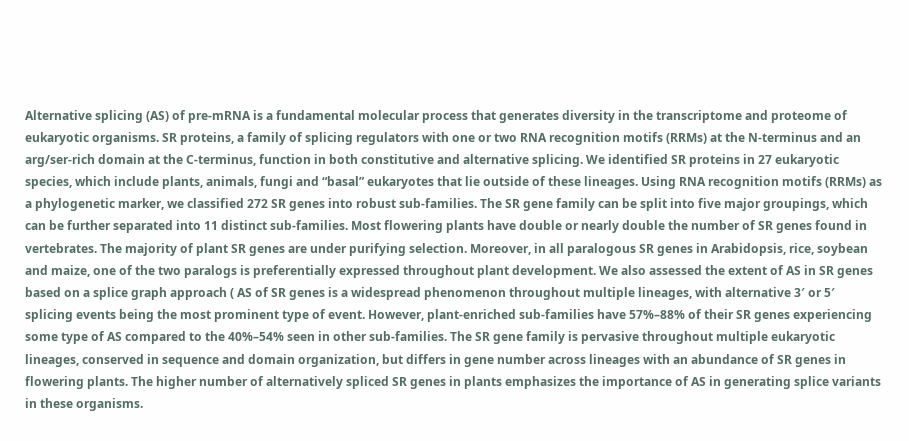Alternative splicing (AS) of pre-mRNA is a fundamental molecular process that generates diversity in the transcriptome and proteome of eukaryotic organisms. SR proteins, a family of splicing regulators with one or two RNA recognition motifs (RRMs) at the N-terminus and an arg/ser-rich domain at the C-terminus, function in both constitutive and alternative splicing. We identified SR proteins in 27 eukaryotic species, which include plants, animals, fungi and “basal” eukaryotes that lie outside of these lineages. Using RNA recognition motifs (RRMs) as a phylogenetic marker, we classified 272 SR genes into robust sub-families. The SR gene family can be split into five major groupings, which can be further separated into 11 distinct sub-families. Most flowering plants have double or nearly double the number of SR genes found in vertebrates. The majority of plant SR genes are under purifying selection. Moreover, in all paralogous SR genes in Arabidopsis, rice, soybean and maize, one of the two paralogs is preferentially expressed throughout plant development. We also assessed the extent of AS in SR genes based on a splice graph approach ( AS of SR genes is a widespread phenomenon throughout multiple lineages, with alternative 3′ or 5′ splicing events being the most prominent type of event. However, plant-enriched sub-families have 57%–88% of their SR genes experiencing some type of AS compared to the 40%–54% seen in other sub-families. The SR gene family is pervasive throughout multiple eukaryotic lineages, conserved in sequence and domain organization, but differs in gene number across lineages with an abundance of SR genes in flowering plants. The higher number of alternatively spliced SR genes in plants emphasizes the importance of AS in generating splice variants in these organisms.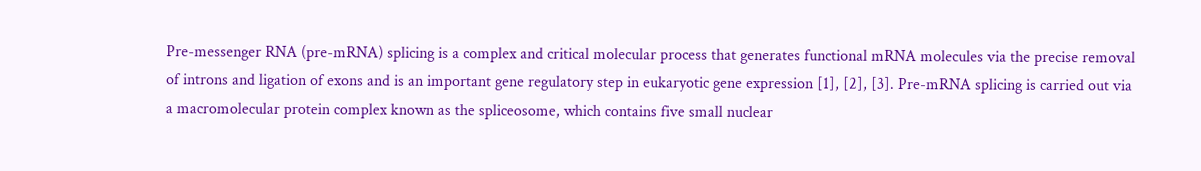Pre-messenger RNA (pre-mRNA) splicing is a complex and critical molecular process that generates functional mRNA molecules via the precise removal of introns and ligation of exons and is an important gene regulatory step in eukaryotic gene expression [1], [2], [3]. Pre-mRNA splicing is carried out via a macromolecular protein complex known as the spliceosome, which contains five small nuclear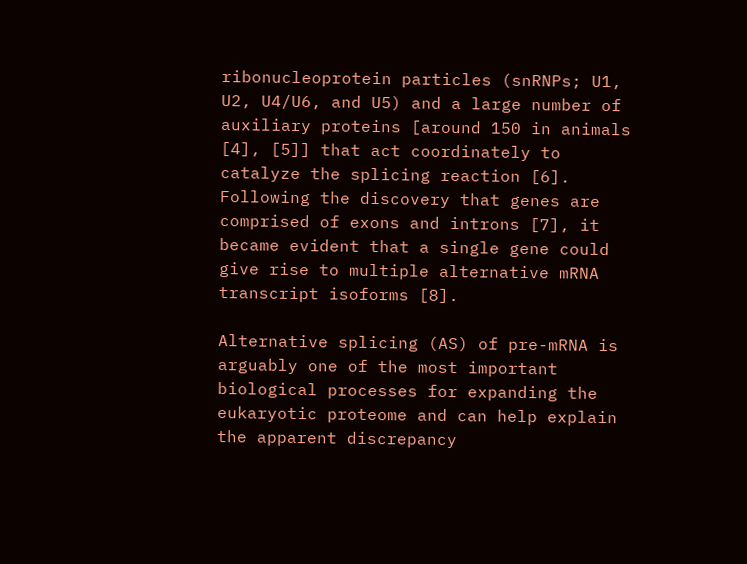ribonucleoprotein particles (snRNPs; U1, U2, U4/U6, and U5) and a large number of auxiliary proteins [around 150 in animals [4], [5]] that act coordinately to catalyze the splicing reaction [6]. Following the discovery that genes are comprised of exons and introns [7], it became evident that a single gene could give rise to multiple alternative mRNA transcript isoforms [8].

Alternative splicing (AS) of pre-mRNA is arguably one of the most important biological processes for expanding the eukaryotic proteome and can help explain the apparent discrepancy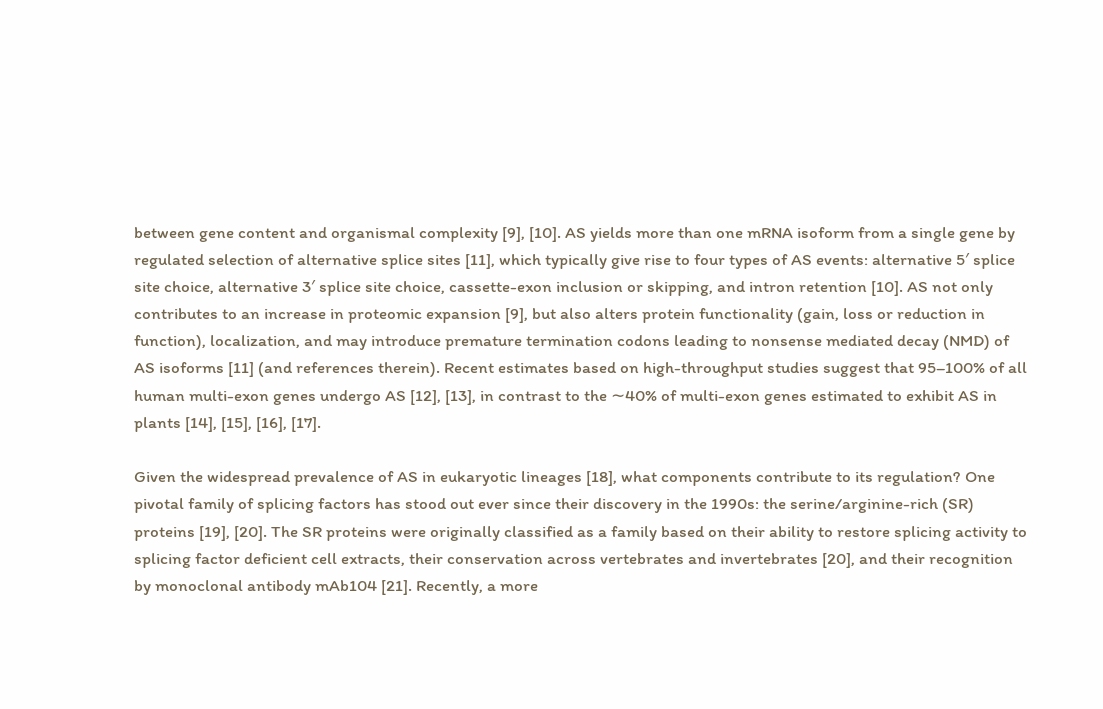between gene content and organismal complexity [9], [10]. AS yields more than one mRNA isoform from a single gene by regulated selection of alternative splice sites [11], which typically give rise to four types of AS events: alternative 5′ splice site choice, alternative 3′ splice site choice, cassette-exon inclusion or skipping, and intron retention [10]. AS not only contributes to an increase in proteomic expansion [9], but also alters protein functionality (gain, loss or reduction in function), localization, and may introduce premature termination codons leading to nonsense mediated decay (NMD) of AS isoforms [11] (and references therein). Recent estimates based on high-throughput studies suggest that 95–100% of all human multi-exon genes undergo AS [12], [13], in contrast to the ∼40% of multi-exon genes estimated to exhibit AS in plants [14], [15], [16], [17].

Given the widespread prevalence of AS in eukaryotic lineages [18], what components contribute to its regulation? One pivotal family of splicing factors has stood out ever since their discovery in the 1990s: the serine/arginine-rich (SR) proteins [19], [20]. The SR proteins were originally classified as a family based on their ability to restore splicing activity to splicing factor deficient cell extracts, their conservation across vertebrates and invertebrates [20], and their recognition by monoclonal antibody mAb104 [21]. Recently, a more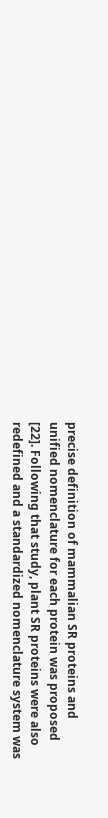precise definition of mammalian SR proteins and unified nomenclature for each protein was proposed [22]. Following that study, plant SR proteins were also redefined and a standardized nomenclature system was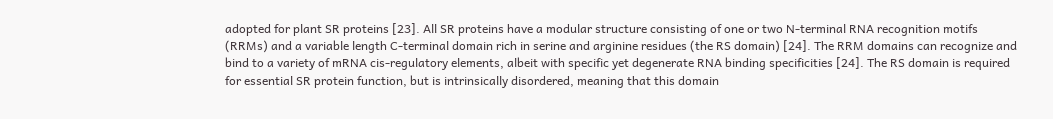adopted for plant SR proteins [23]. All SR proteins have a modular structure consisting of one or two N-terminal RNA recognition motifs (RRMs) and a variable length C-terminal domain rich in serine and arginine residues (the RS domain) [24]. The RRM domains can recognize and bind to a variety of mRNA cis-regulatory elements, albeit with specific yet degenerate RNA binding specificities [24]. The RS domain is required for essential SR protein function, but is intrinsically disordered, meaning that this domain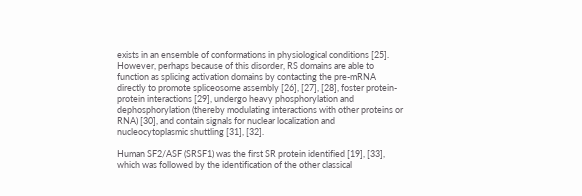exists in an ensemble of conformations in physiological conditions [25]. However, perhaps because of this disorder, RS domains are able to function as splicing activation domains by contacting the pre-mRNA directly to promote spliceosome assembly [26], [27], [28], foster protein-protein interactions [29], undergo heavy phosphorylation and dephosphorylation (thereby modulating interactions with other proteins or RNA) [30], and contain signals for nuclear localization and nucleocytoplasmic shuttling [31], [32].

Human SF2/ASF (SRSF1) was the first SR protein identified [19], [33], which was followed by the identification of the other classical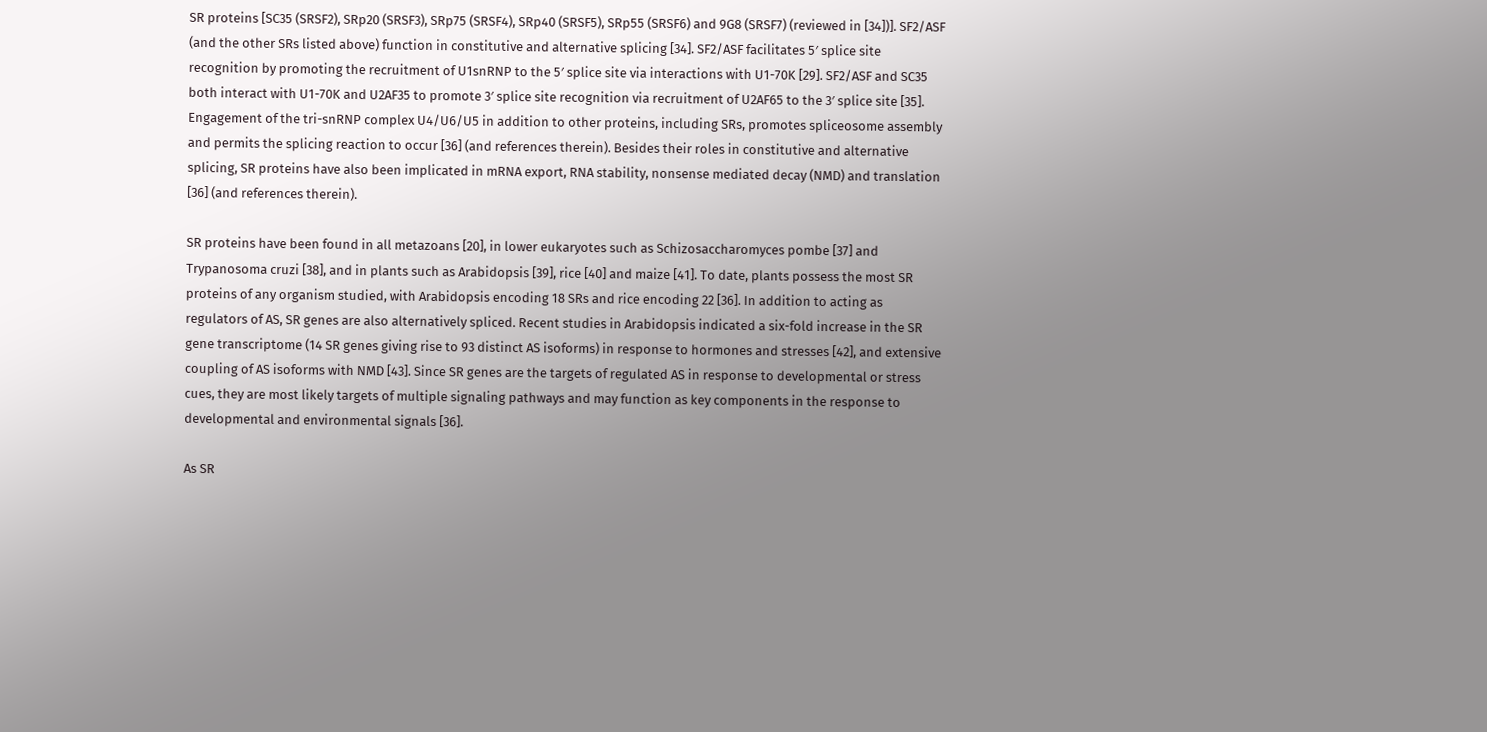SR proteins [SC35 (SRSF2), SRp20 (SRSF3), SRp75 (SRSF4), SRp40 (SRSF5), SRp55 (SRSF6) and 9G8 (SRSF7) (reviewed in [34])]. SF2/ASF (and the other SRs listed above) function in constitutive and alternative splicing [34]. SF2/ASF facilitates 5′ splice site recognition by promoting the recruitment of U1snRNP to the 5′ splice site via interactions with U1-70K [29]. SF2/ASF and SC35 both interact with U1-70K and U2AF35 to promote 3′ splice site recognition via recruitment of U2AF65 to the 3′ splice site [35]. Engagement of the tri-snRNP complex U4/U6/U5 in addition to other proteins, including SRs, promotes spliceosome assembly and permits the splicing reaction to occur [36] (and references therein). Besides their roles in constitutive and alternative splicing, SR proteins have also been implicated in mRNA export, RNA stability, nonsense mediated decay (NMD) and translation [36] (and references therein).

SR proteins have been found in all metazoans [20], in lower eukaryotes such as Schizosaccharomyces pombe [37] and Trypanosoma cruzi [38], and in plants such as Arabidopsis [39], rice [40] and maize [41]. To date, plants possess the most SR proteins of any organism studied, with Arabidopsis encoding 18 SRs and rice encoding 22 [36]. In addition to acting as regulators of AS, SR genes are also alternatively spliced. Recent studies in Arabidopsis indicated a six-fold increase in the SR gene transcriptome (14 SR genes giving rise to 93 distinct AS isoforms) in response to hormones and stresses [42], and extensive coupling of AS isoforms with NMD [43]. Since SR genes are the targets of regulated AS in response to developmental or stress cues, they are most likely targets of multiple signaling pathways and may function as key components in the response to developmental and environmental signals [36].

As SR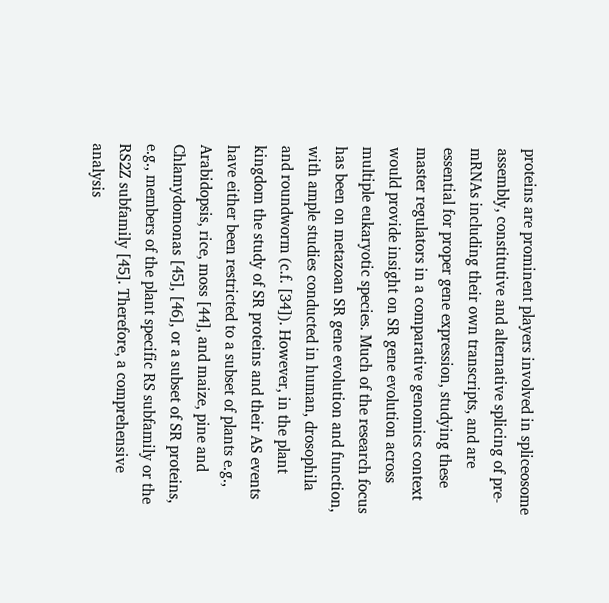proteins are prominent players involved in spliceosome assembly, constitutive and alternative splicing of pre-mRNAs including their own transcripts, and are essential for proper gene expression, studying these master regulators in a comparative genomics context would provide insight on SR gene evolution across multiple eukaryotic species. Much of the research focus has been on metazoan SR gene evolution and function, with ample studies conducted in human, drosophila and roundworm (c.f. [34]). However, in the plant kingdom the study of SR proteins and their AS events have either been restricted to a subset of plants e.g., Arabidopsis, rice, moss [44], and maize, pine and Chlamydomonas [45], [46], or a subset of SR proteins, e.g., members of the plant specific RS subfamily or the RS2Z subfamily [45]. Therefore, a comprehensive analysis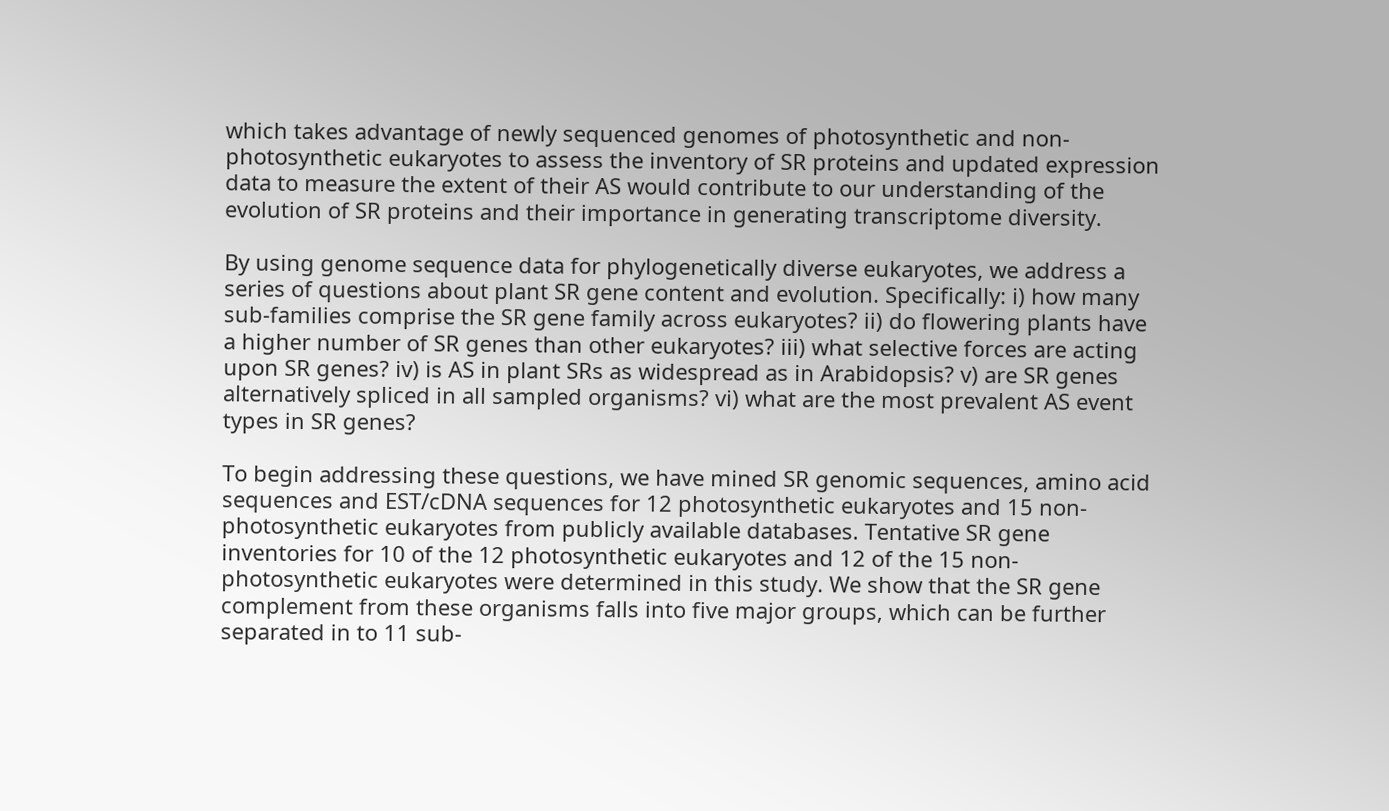which takes advantage of newly sequenced genomes of photosynthetic and non-photosynthetic eukaryotes to assess the inventory of SR proteins and updated expression data to measure the extent of their AS would contribute to our understanding of the evolution of SR proteins and their importance in generating transcriptome diversity.

By using genome sequence data for phylogenetically diverse eukaryotes, we address a series of questions about plant SR gene content and evolution. Specifically: i) how many sub-families comprise the SR gene family across eukaryotes? ii) do flowering plants have a higher number of SR genes than other eukaryotes? iii) what selective forces are acting upon SR genes? iv) is AS in plant SRs as widespread as in Arabidopsis? v) are SR genes alternatively spliced in all sampled organisms? vi) what are the most prevalent AS event types in SR genes?

To begin addressing these questions, we have mined SR genomic sequences, amino acid sequences and EST/cDNA sequences for 12 photosynthetic eukaryotes and 15 non-photosynthetic eukaryotes from publicly available databases. Tentative SR gene inventories for 10 of the 12 photosynthetic eukaryotes and 12 of the 15 non-photosynthetic eukaryotes were determined in this study. We show that the SR gene complement from these organisms falls into five major groups, which can be further separated in to 11 sub-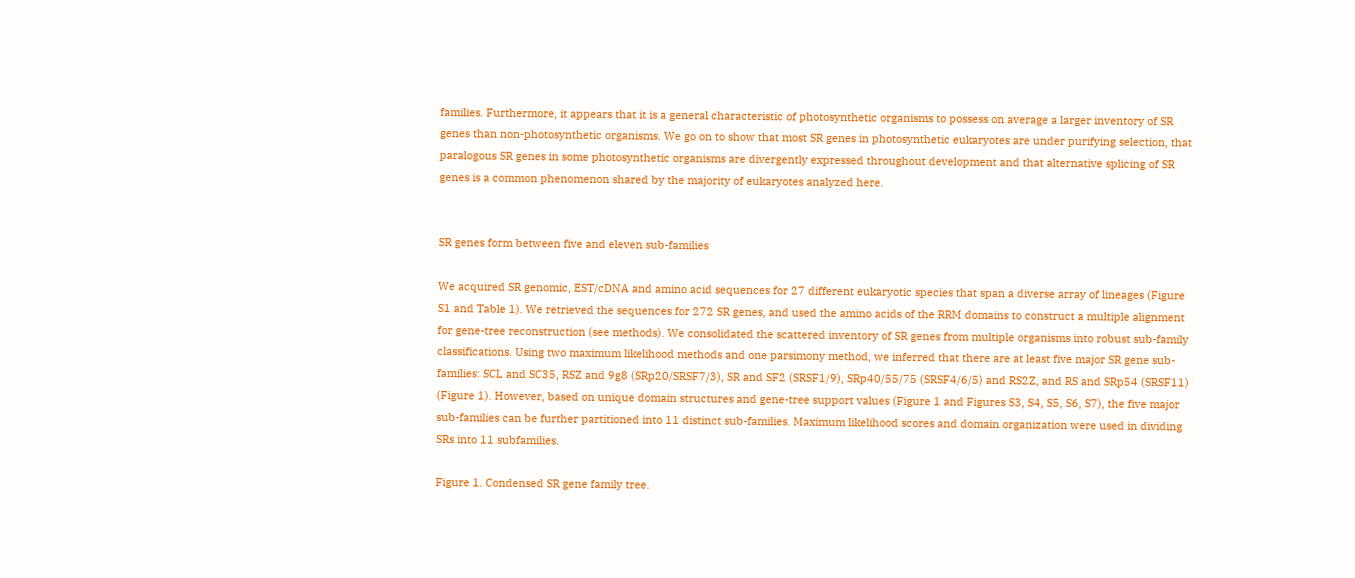families. Furthermore, it appears that it is a general characteristic of photosynthetic organisms to possess on average a larger inventory of SR genes than non-photosynthetic organisms. We go on to show that most SR genes in photosynthetic eukaryotes are under purifying selection, that paralogous SR genes in some photosynthetic organisms are divergently expressed throughout development and that alternative splicing of SR genes is a common phenomenon shared by the majority of eukaryotes analyzed here.


SR genes form between five and eleven sub-families

We acquired SR genomic, EST/cDNA and amino acid sequences for 27 different eukaryotic species that span a diverse array of lineages (Figure S1 and Table 1). We retrieved the sequences for 272 SR genes, and used the amino acids of the RRM domains to construct a multiple alignment for gene-tree reconstruction (see methods). We consolidated the scattered inventory of SR genes from multiple organisms into robust sub-family classifications. Using two maximum likelihood methods and one parsimony method, we inferred that there are at least five major SR gene sub-families: SCL and SC35, RSZ and 9g8 (SRp20/SRSF7/3), SR and SF2 (SRSF1/9), SRp40/55/75 (SRSF4/6/5) and RS2Z, and RS and SRp54 (SRSF11) (Figure 1). However, based on unique domain structures and gene-tree support values (Figure 1 and Figures S3, S4, S5, S6, S7), the five major sub-families can be further partitioned into 11 distinct sub-families. Maximum likelihood scores and domain organization were used in dividing SRs into 11 subfamilies.

Figure 1. Condensed SR gene family tree.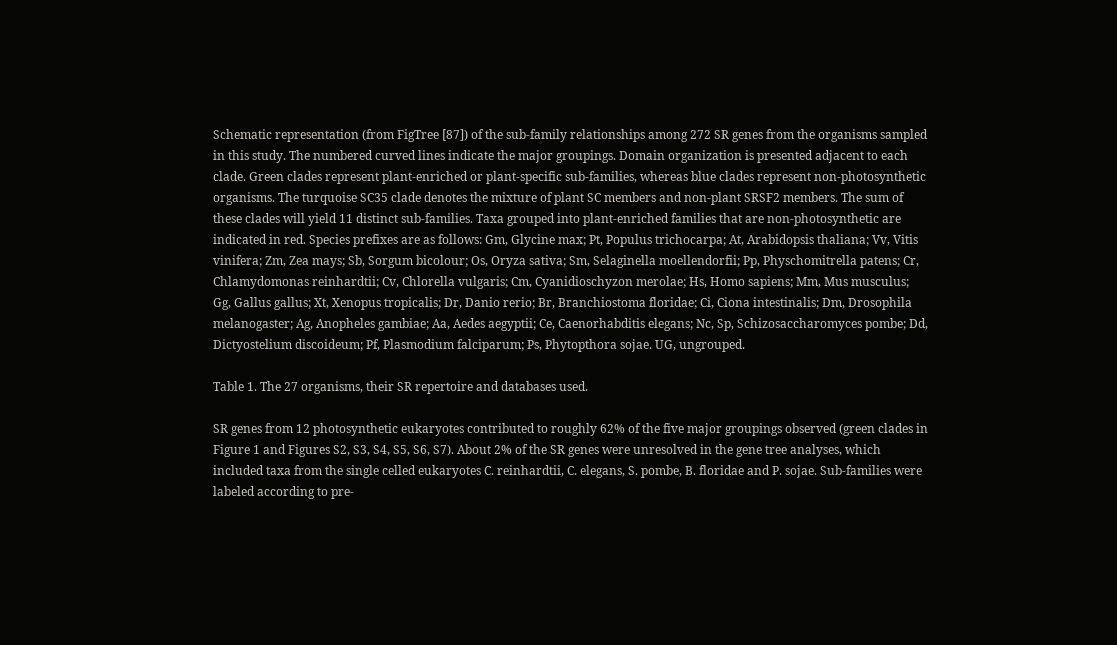Schematic representation (from FigTree [87]) of the sub-family relationships among 272 SR genes from the organisms sampled in this study. The numbered curved lines indicate the major groupings. Domain organization is presented adjacent to each clade. Green clades represent plant-enriched or plant-specific sub-families, whereas blue clades represent non-photosynthetic organisms. The turquoise SC35 clade denotes the mixture of plant SC members and non-plant SRSF2 members. The sum of these clades will yield 11 distinct sub-families. Taxa grouped into plant-enriched families that are non-photosynthetic are indicated in red. Species prefixes are as follows: Gm, Glycine max; Pt, Populus trichocarpa; At, Arabidopsis thaliana; Vv, Vitis vinifera; Zm, Zea mays; Sb, Sorgum bicolour; Os, Oryza sativa; Sm, Selaginella moellendorfii; Pp, Physchomitrella patens; Cr, Chlamydomonas reinhardtii; Cv, Chlorella vulgaris; Cm, Cyanidioschyzon merolae; Hs, Homo sapiens; Mm, Mus musculus; Gg, Gallus gallus; Xt, Xenopus tropicalis; Dr, Danio rerio; Br, Branchiostoma floridae; Ci, Ciona intestinalis; Dm, Drosophila melanogaster; Ag, Anopheles gambiae; Aa, Aedes aegyptii; Ce, Caenorhabditis elegans; Nc, Sp, Schizosaccharomyces pombe; Dd, Dictyostelium discoideum; Pf, Plasmodium falciparum; Ps, Phytopthora sojae. UG, ungrouped.

Table 1. The 27 organisms, their SR repertoire and databases used.

SR genes from 12 photosynthetic eukaryotes contributed to roughly 62% of the five major groupings observed (green clades in Figure 1 and Figures S2, S3, S4, S5, S6, S7). About 2% of the SR genes were unresolved in the gene tree analyses, which included taxa from the single celled eukaryotes C. reinhardtii, C. elegans, S. pombe, B. floridae and P. sojae. Sub-families were labeled according to pre-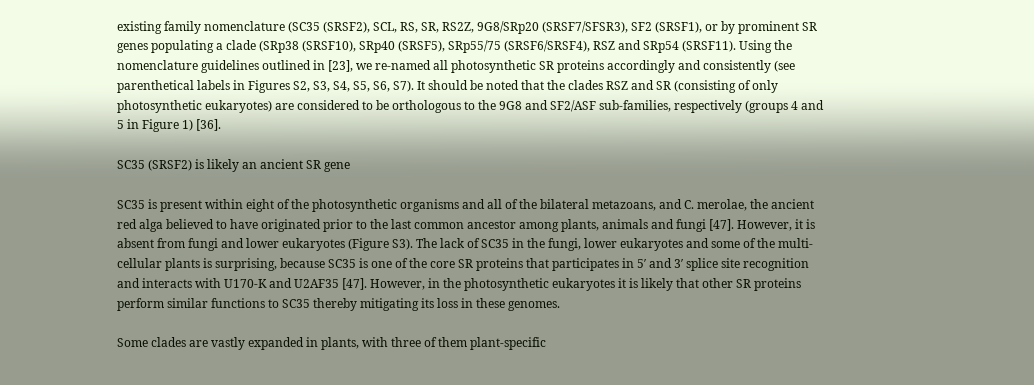existing family nomenclature (SC35 (SRSF2), SCL, RS, SR, RS2Z, 9G8/SRp20 (SRSF7/SFSR3), SF2 (SRSF1), or by prominent SR genes populating a clade (SRp38 (SRSF10), SRp40 (SRSF5), SRp55/75 (SRSF6/SRSF4), RSZ and SRp54 (SRSF11). Using the nomenclature guidelines outlined in [23], we re-named all photosynthetic SR proteins accordingly and consistently (see parenthetical labels in Figures S2, S3, S4, S5, S6, S7). It should be noted that the clades RSZ and SR (consisting of only photosynthetic eukaryotes) are considered to be orthologous to the 9G8 and SF2/ASF sub-families, respectively (groups 4 and 5 in Figure 1) [36].

SC35 (SRSF2) is likely an ancient SR gene

SC35 is present within eight of the photosynthetic organisms and all of the bilateral metazoans, and C. merolae, the ancient red alga believed to have originated prior to the last common ancestor among plants, animals and fungi [47]. However, it is absent from fungi and lower eukaryotes (Figure S3). The lack of SC35 in the fungi, lower eukaryotes and some of the multi-cellular plants is surprising, because SC35 is one of the core SR proteins that participates in 5′ and 3′ splice site recognition and interacts with U170-K and U2AF35 [47]. However, in the photosynthetic eukaryotes it is likely that other SR proteins perform similar functions to SC35 thereby mitigating its loss in these genomes.

Some clades are vastly expanded in plants, with three of them plant-specific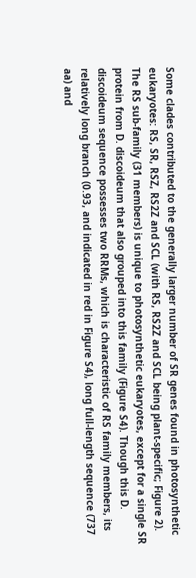Some clades contributed to the generally larger number of SR genes found in photosynthetic eukaryotes: RS, SR, RSZ, RS2Z and SCL (with RS, RS2Z and SCL being plant-specific; Figure 2). The RS sub-family (31 members) is unique to photosynthetic eukaryotes, except for a single SR protein from D. discoideum that also grouped into this family (Figure S4). Though this D. discoideum sequence possesses two RRMs, which is characteristic of RS family members, its relatively long branch (0.93, and indicated in red in Figure S4), long full-length sequence (737 aa) and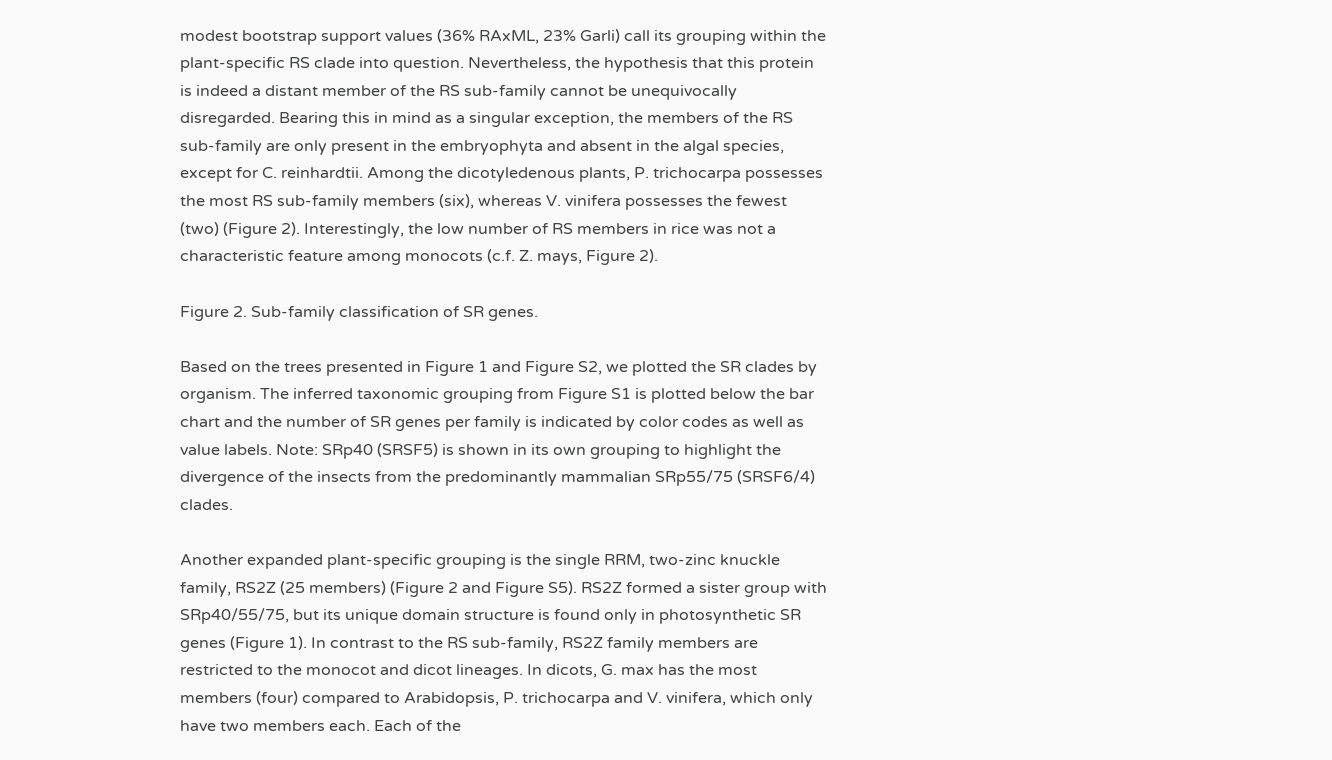modest bootstrap support values (36% RAxML, 23% Garli) call its grouping within the plant-specific RS clade into question. Nevertheless, the hypothesis that this protein is indeed a distant member of the RS sub-family cannot be unequivocally disregarded. Bearing this in mind as a singular exception, the members of the RS sub-family are only present in the embryophyta and absent in the algal species, except for C. reinhardtii. Among the dicotyledenous plants, P. trichocarpa possesses the most RS sub-family members (six), whereas V. vinifera possesses the fewest (two) (Figure 2). Interestingly, the low number of RS members in rice was not a characteristic feature among monocots (c.f. Z. mays, Figure 2).

Figure 2. Sub-family classification of SR genes.

Based on the trees presented in Figure 1 and Figure S2, we plotted the SR clades by organism. The inferred taxonomic grouping from Figure S1 is plotted below the bar chart and the number of SR genes per family is indicated by color codes as well as value labels. Note: SRp40 (SRSF5) is shown in its own grouping to highlight the divergence of the insects from the predominantly mammalian SRp55/75 (SRSF6/4) clades.

Another expanded plant-specific grouping is the single RRM, two-zinc knuckle family, RS2Z (25 members) (Figure 2 and Figure S5). RS2Z formed a sister group with SRp40/55/75, but its unique domain structure is found only in photosynthetic SR genes (Figure 1). In contrast to the RS sub-family, RS2Z family members are restricted to the monocot and dicot lineages. In dicots, G. max has the most members (four) compared to Arabidopsis, P. trichocarpa and V. vinifera, which only have two members each. Each of the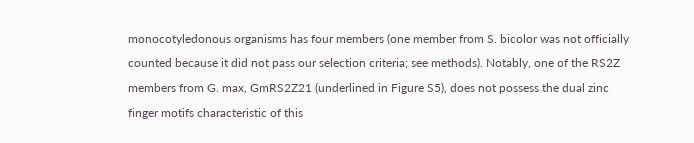monocotyledonous organisms has four members (one member from S. bicolor was not officially counted because it did not pass our selection criteria; see methods). Notably, one of the RS2Z members from G. max, GmRS2Z21 (underlined in Figure S5), does not possess the dual zinc finger motifs characteristic of this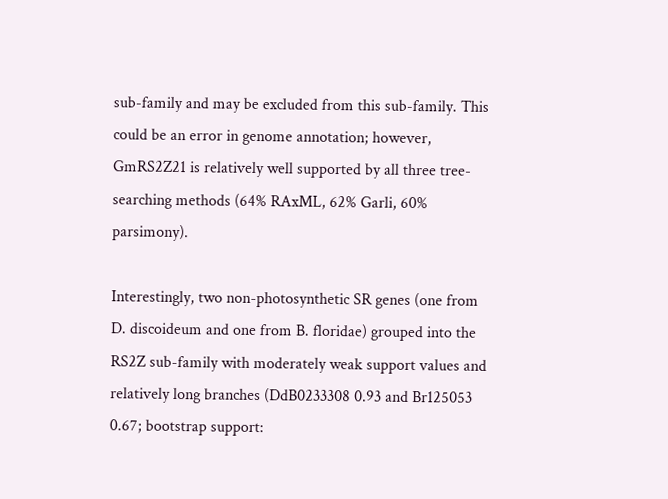sub-family and may be excluded from this sub-family. This could be an error in genome annotation; however, GmRS2Z21 is relatively well supported by all three tree-searching methods (64% RAxML, 62% Garli, 60% parsimony).

Interestingly, two non-photosynthetic SR genes (one from D. discoideum and one from B. floridae) grouped into the RS2Z sub-family with moderately weak support values and relatively long branches (DdB0233308 0.93 and Br125053 0.67; bootstrap support: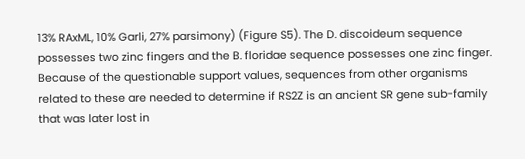13% RAxML, 10% Garli, 27% parsimony) (Figure S5). The D. discoideum sequence possesses two zinc fingers and the B. floridae sequence possesses one zinc finger. Because of the questionable support values, sequences from other organisms related to these are needed to determine if RS2Z is an ancient SR gene sub-family that was later lost in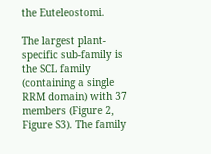the Euteleostomi.

The largest plant-specific sub-family is the SCL family (containing a single RRM domain) with 37 members (Figure 2, Figure S3). The family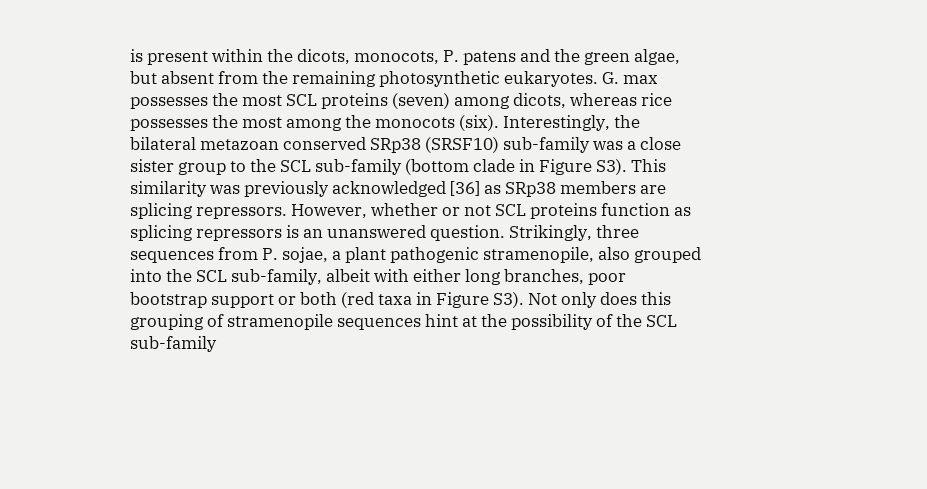is present within the dicots, monocots, P. patens and the green algae, but absent from the remaining photosynthetic eukaryotes. G. max possesses the most SCL proteins (seven) among dicots, whereas rice possesses the most among the monocots (six). Interestingly, the bilateral metazoan conserved SRp38 (SRSF10) sub-family was a close sister group to the SCL sub-family (bottom clade in Figure S3). This similarity was previously acknowledged [36] as SRp38 members are splicing repressors. However, whether or not SCL proteins function as splicing repressors is an unanswered question. Strikingly, three sequences from P. sojae, a plant pathogenic stramenopile, also grouped into the SCL sub-family, albeit with either long branches, poor bootstrap support or both (red taxa in Figure S3). Not only does this grouping of stramenopile sequences hint at the possibility of the SCL sub-family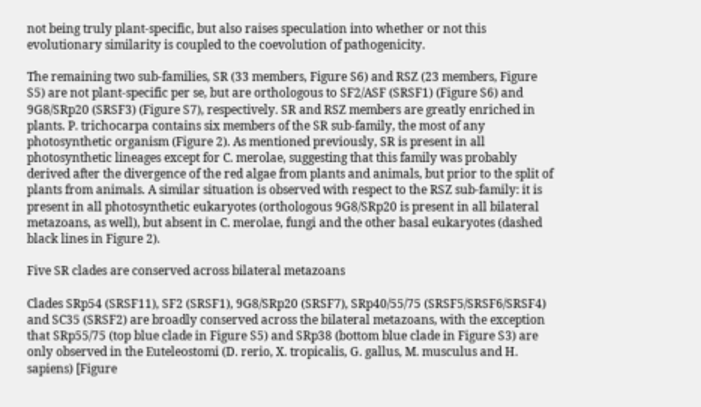not being truly plant-specific, but also raises speculation into whether or not this evolutionary similarity is coupled to the coevolution of pathogenicity.

The remaining two sub-families, SR (33 members, Figure S6) and RSZ (23 members, Figure S5) are not plant-specific per se, but are orthologous to SF2/ASF (SRSF1) (Figure S6) and 9G8/SRp20 (SRSF3) (Figure S7), respectively. SR and RSZ members are greatly enriched in plants. P. trichocarpa contains six members of the SR sub-family, the most of any photosynthetic organism (Figure 2). As mentioned previously, SR is present in all photosynthetic lineages except for C. merolae, suggesting that this family was probably derived after the divergence of the red algae from plants and animals, but prior to the split of plants from animals. A similar situation is observed with respect to the RSZ sub-family: it is present in all photosynthetic eukaryotes (orthologous 9G8/SRp20 is present in all bilateral metazoans, as well), but absent in C. merolae, fungi and the other basal eukaryotes (dashed black lines in Figure 2).

Five SR clades are conserved across bilateral metazoans

Clades SRp54 (SRSF11), SF2 (SRSF1), 9G8/SRp20 (SRSF7), SRp40/55/75 (SRSF5/SRSF6/SRSF4) and SC35 (SRSF2) are broadly conserved across the bilateral metazoans, with the exception that SRp55/75 (top blue clade in Figure S5) and SRp38 (bottom blue clade in Figure S3) are only observed in the Euteleostomi (D. rerio, X. tropicalis, G. gallus, M. musculus and H. sapiens) [Figure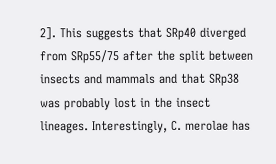2]. This suggests that SRp40 diverged from SRp55/75 after the split between insects and mammals and that SRp38 was probably lost in the insect lineages. Interestingly, C. merolae has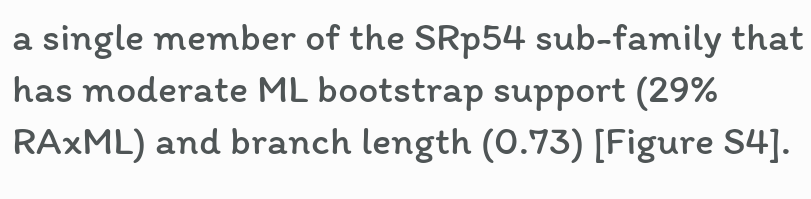a single member of the SRp54 sub-family that has moderate ML bootstrap support (29% RAxML) and branch length (0.73) [Figure S4].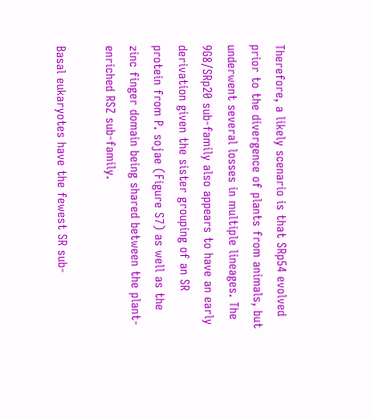Therefore, a likely scenario is that SRp54 evolved prior to the divergence of plants from animals, but underwent several losses in multiple lineages. The 9G8/SRp20 sub-family also appears to have an early derivation given the sister grouping of an SR protein from P. sojae (Figure S7) as well as the zinc finger domain being shared between the plant-enriched RSZ sub-family.

Basal eukaryotes have the fewest SR sub-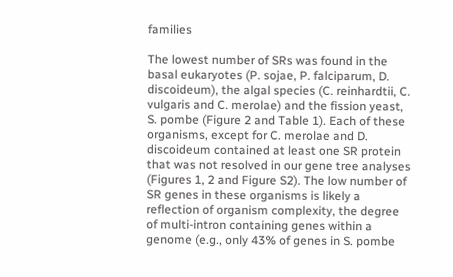families

The lowest number of SRs was found in the basal eukaryotes (P. sojae, P. falciparum, D. discoideum), the algal species (C. reinhardtii, C. vulgaris and C. merolae) and the fission yeast, S. pombe (Figure 2 and Table 1). Each of these organisms, except for C. merolae and D. discoideum contained at least one SR protein that was not resolved in our gene tree analyses (Figures 1, 2 and Figure S2). The low number of SR genes in these organisms is likely a reflection of organism complexity, the degree of multi-intron containing genes within a genome (e.g., only 43% of genes in S. pombe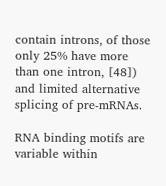contain introns, of those only 25% have more than one intron, [48]) and limited alternative splicing of pre-mRNAs.

RNA binding motifs are variable within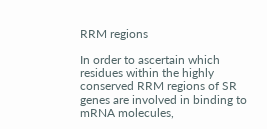RRM regions

In order to ascertain which residues within the highly conserved RRM regions of SR genes are involved in binding to mRNA molecules,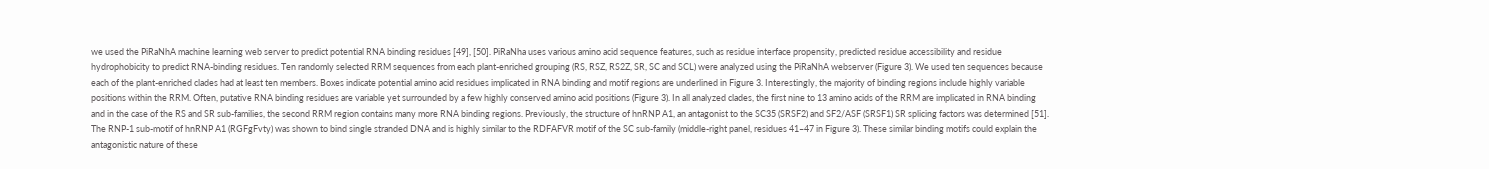we used the PiRaNhA machine learning web server to predict potential RNA binding residues [49], [50]. PiRaNha uses various amino acid sequence features, such as residue interface propensity, predicted residue accessibility and residue hydrophobicity to predict RNA-binding residues. Ten randomly selected RRM sequences from each plant-enriched grouping (RS, RSZ, RS2Z, SR, SC and SCL) were analyzed using the PiRaNhA webserver (Figure 3). We used ten sequences because each of the plant-enriched clades had at least ten members. Boxes indicate potential amino acid residues implicated in RNA binding and motif regions are underlined in Figure 3. Interestingly, the majority of binding regions include highly variable positions within the RRM. Often, putative RNA binding residues are variable yet surrounded by a few highly conserved amino acid positions (Figure 3). In all analyzed clades, the first nine to 13 amino acids of the RRM are implicated in RNA binding and in the case of the RS and SR sub-families, the second RRM region contains many more RNA binding regions. Previously, the structure of hnRNP A1, an antagonist to the SC35 (SRSF2) and SF2/ASF (SRSF1) SR splicing factors was determined [51]. The RNP-1 sub-motif of hnRNP A1 (RGFgFvty) was shown to bind single stranded DNA and is highly similar to the RDFAFVR motif of the SC sub-family (middle-right panel, residues 41–47 in Figure 3). These similar binding motifs could explain the antagonistic nature of these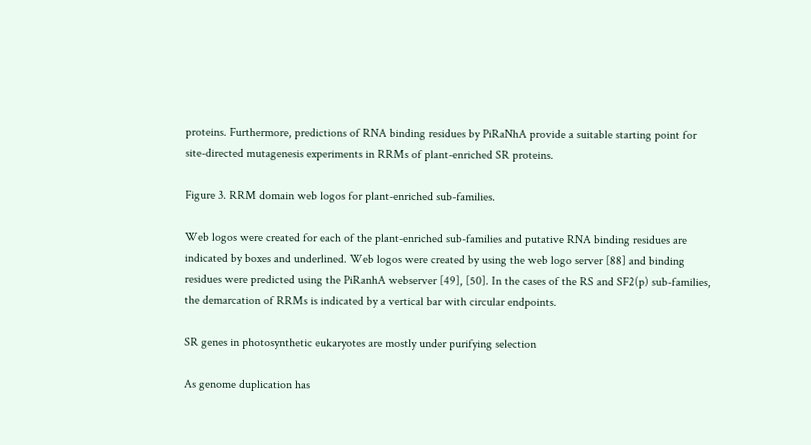proteins. Furthermore, predictions of RNA binding residues by PiRaNhA provide a suitable starting point for site-directed mutagenesis experiments in RRMs of plant-enriched SR proteins.

Figure 3. RRM domain web logos for plant-enriched sub-families.

Web logos were created for each of the plant-enriched sub-families and putative RNA binding residues are indicated by boxes and underlined. Web logos were created by using the web logo server [88] and binding residues were predicted using the PiRanhA webserver [49], [50]. In the cases of the RS and SF2(p) sub-families, the demarcation of RRMs is indicated by a vertical bar with circular endpoints.

SR genes in photosynthetic eukaryotes are mostly under purifying selection

As genome duplication has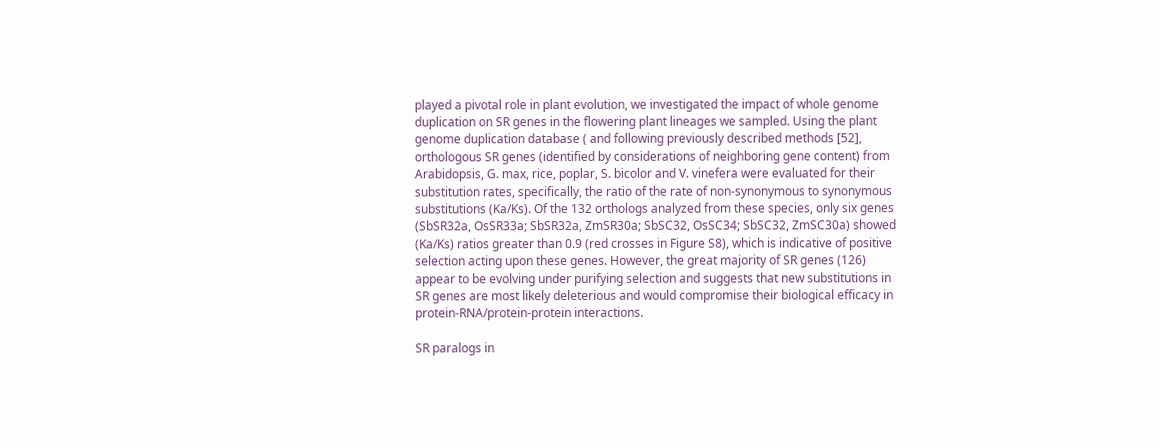played a pivotal role in plant evolution, we investigated the impact of whole genome duplication on SR genes in the flowering plant lineages we sampled. Using the plant genome duplication database ( and following previously described methods [52], orthologous SR genes (identified by considerations of neighboring gene content) from Arabidopsis, G. max, rice, poplar, S. bicolor and V. vinefera were evaluated for their substitution rates, specifically, the ratio of the rate of non-synonymous to synonymous substitutions (Ka/Ks). Of the 132 orthologs analyzed from these species, only six genes (SbSR32a, OsSR33a; SbSR32a, ZmSR30a; SbSC32, OsSC34; SbSC32, ZmSC30a) showed (Ka/Ks) ratios greater than 0.9 (red crosses in Figure S8), which is indicative of positive selection acting upon these genes. However, the great majority of SR genes (126) appear to be evolving under purifying selection and suggests that new substitutions in SR genes are most likely deleterious and would compromise their biological efficacy in protein-RNA/protein-protein interactions.

SR paralogs in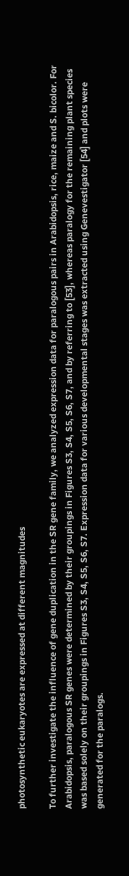photosynthetic eukaryotes are expressed at different magnitudes

To further investigate the influence of gene duplication in the SR gene family, we analyzed expression data for paralogous pairs in Arabidopsis, rice, maize and S. bicolor. For Arabidopsis, paralogous SR genes were determined by their groupings in Figures S3, S4, S5, S6, S7, and by referring to [53], whereas paralogy for the remaining plant species was based solely on their groupings in Figures S3, S4, S5, S6, S7. Expression data for various developmental stages was extracted using Genevestigator [54] and plots were generated for the paralogs.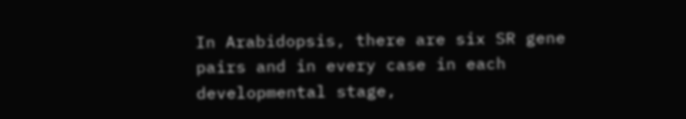In Arabidopsis, there are six SR gene pairs and in every case in each developmental stage,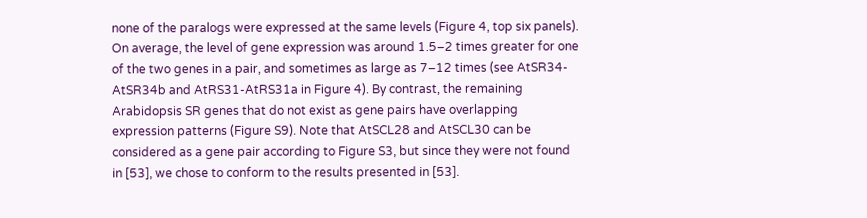none of the paralogs were expressed at the same levels (Figure 4, top six panels). On average, the level of gene expression was around 1.5–2 times greater for one of the two genes in a pair, and sometimes as large as 7–12 times (see AtSR34-AtSR34b and AtRS31-AtRS31a in Figure 4). By contrast, the remaining Arabidopsis SR genes that do not exist as gene pairs have overlapping expression patterns (Figure S9). Note that AtSCL28 and AtSCL30 can be considered as a gene pair according to Figure S3, but since they were not found in [53], we chose to conform to the results presented in [53].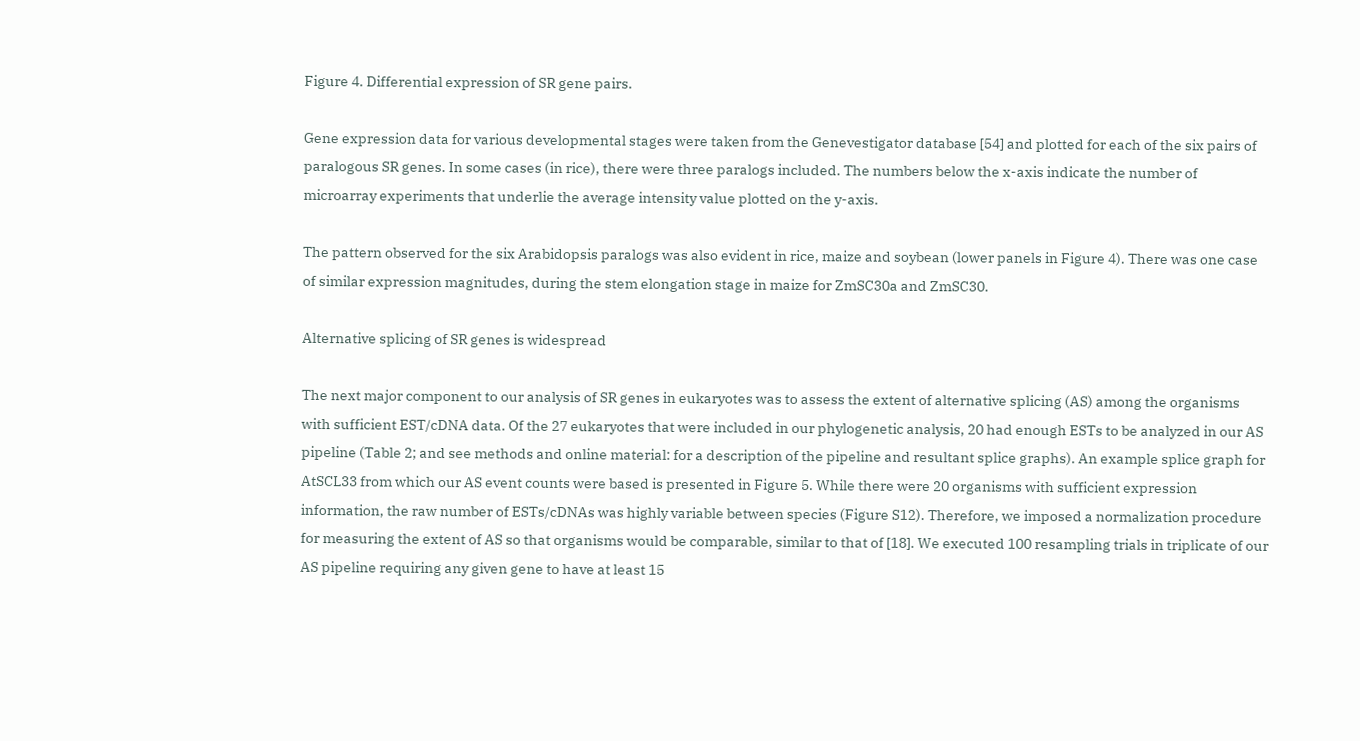Figure 4. Differential expression of SR gene pairs.

Gene expression data for various developmental stages were taken from the Genevestigator database [54] and plotted for each of the six pairs of paralogous SR genes. In some cases (in rice), there were three paralogs included. The numbers below the x-axis indicate the number of microarray experiments that underlie the average intensity value plotted on the y-axis.

The pattern observed for the six Arabidopsis paralogs was also evident in rice, maize and soybean (lower panels in Figure 4). There was one case of similar expression magnitudes, during the stem elongation stage in maize for ZmSC30a and ZmSC30.

Alternative splicing of SR genes is widespread

The next major component to our analysis of SR genes in eukaryotes was to assess the extent of alternative splicing (AS) among the organisms with sufficient EST/cDNA data. Of the 27 eukaryotes that were included in our phylogenetic analysis, 20 had enough ESTs to be analyzed in our AS pipeline (Table 2; and see methods and online material: for a description of the pipeline and resultant splice graphs). An example splice graph for AtSCL33 from which our AS event counts were based is presented in Figure 5. While there were 20 organisms with sufficient expression information, the raw number of ESTs/cDNAs was highly variable between species (Figure S12). Therefore, we imposed a normalization procedure for measuring the extent of AS so that organisms would be comparable, similar to that of [18]. We executed 100 resampling trials in triplicate of our AS pipeline requiring any given gene to have at least 15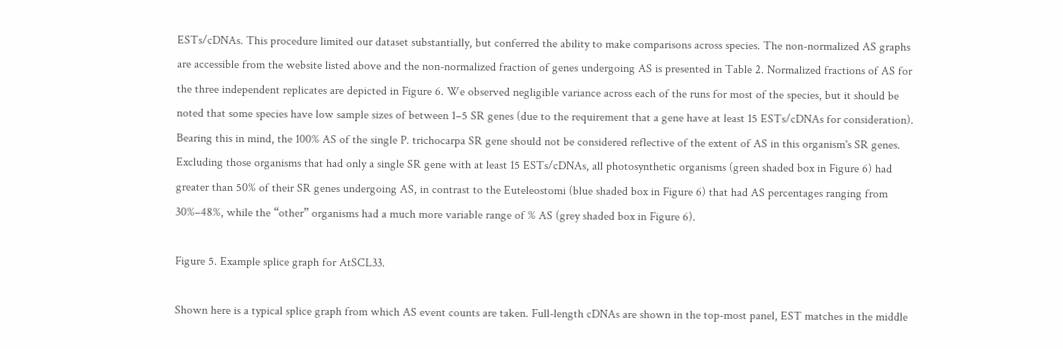ESTs/cDNAs. This procedure limited our dataset substantially, but conferred the ability to make comparisons across species. The non-normalized AS graphs are accessible from the website listed above and the non-normalized fraction of genes undergoing AS is presented in Table 2. Normalized fractions of AS for the three independent replicates are depicted in Figure 6. We observed negligible variance across each of the runs for most of the species, but it should be noted that some species have low sample sizes of between 1–5 SR genes (due to the requirement that a gene have at least 15 ESTs/cDNAs for consideration). Bearing this in mind, the 100% AS of the single P. trichocarpa SR gene should not be considered reflective of the extent of AS in this organism's SR genes. Excluding those organisms that had only a single SR gene with at least 15 ESTs/cDNAs, all photosynthetic organisms (green shaded box in Figure 6) had greater than 50% of their SR genes undergoing AS, in contrast to the Euteleostomi (blue shaded box in Figure 6) that had AS percentages ranging from 30%–48%, while the “other” organisms had a much more variable range of % AS (grey shaded box in Figure 6).

Figure 5. Example splice graph for AtSCL33.

Shown here is a typical splice graph from which AS event counts are taken. Full-length cDNAs are shown in the top-most panel, EST matches in the middle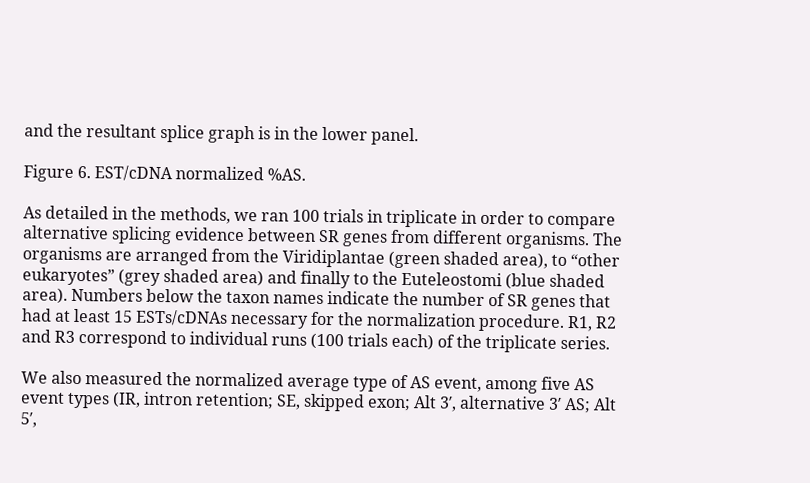and the resultant splice graph is in the lower panel.

Figure 6. EST/cDNA normalized %AS.

As detailed in the methods, we ran 100 trials in triplicate in order to compare alternative splicing evidence between SR genes from different organisms. The organisms are arranged from the Viridiplantae (green shaded area), to “other eukaryotes” (grey shaded area) and finally to the Euteleostomi (blue shaded area). Numbers below the taxon names indicate the number of SR genes that had at least 15 ESTs/cDNAs necessary for the normalization procedure. R1, R2 and R3 correspond to individual runs (100 trials each) of the triplicate series.

We also measured the normalized average type of AS event, among five AS event types (IR, intron retention; SE, skipped exon; Alt 3′, alternative 3′ AS; Alt 5′,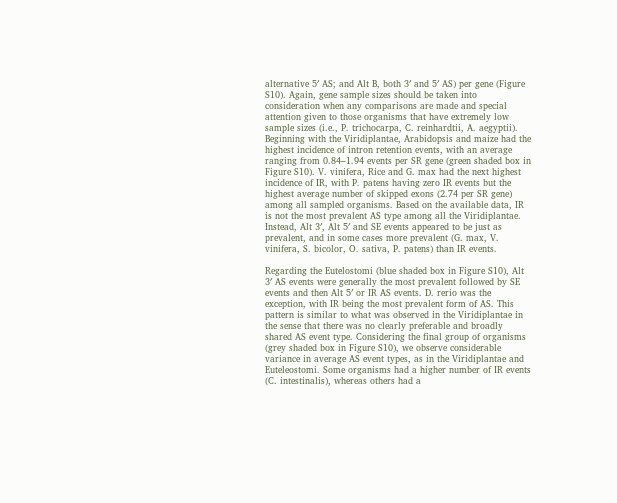alternative 5′ AS; and Alt B, both 3′ and 5′ AS) per gene (Figure S10). Again, gene sample sizes should be taken into consideration when any comparisons are made and special attention given to those organisms that have extremely low sample sizes (i.e., P. trichocarpa, C. reinhardtii, A. aegyptii). Beginning with the Viridiplantae, Arabidopsis and maize had the highest incidence of intron retention events, with an average ranging from 0.84–1.94 events per SR gene (green shaded box in Figure S10). V. vinifera, Rice and G. max had the next highest incidence of IR, with P. patens having zero IR events but the highest average number of skipped exons (2.74 per SR gene) among all sampled organisms. Based on the available data, IR is not the most prevalent AS type among all the Viridiplantae. Instead, Alt 3′, Alt 5′ and SE events appeared to be just as prevalent, and in some cases more prevalent (G. max, V. vinifera, S. bicolor, O. sativa, P. patens) than IR events.

Regarding the Eutelostomi (blue shaded box in Figure S10), Alt 3′ AS events were generally the most prevalent followed by SE events and then Alt 5′ or IR AS events. D. rerio was the exception, with IR being the most prevalent form of AS. This pattern is similar to what was observed in the Viridiplantae in the sense that there was no clearly preferable and broadly shared AS event type. Considering the final group of organisms (grey shaded box in Figure S10), we observe considerable variance in average AS event types, as in the Viridiplantae and Euteleostomi. Some organisms had a higher number of IR events (C. intestinalis), whereas others had a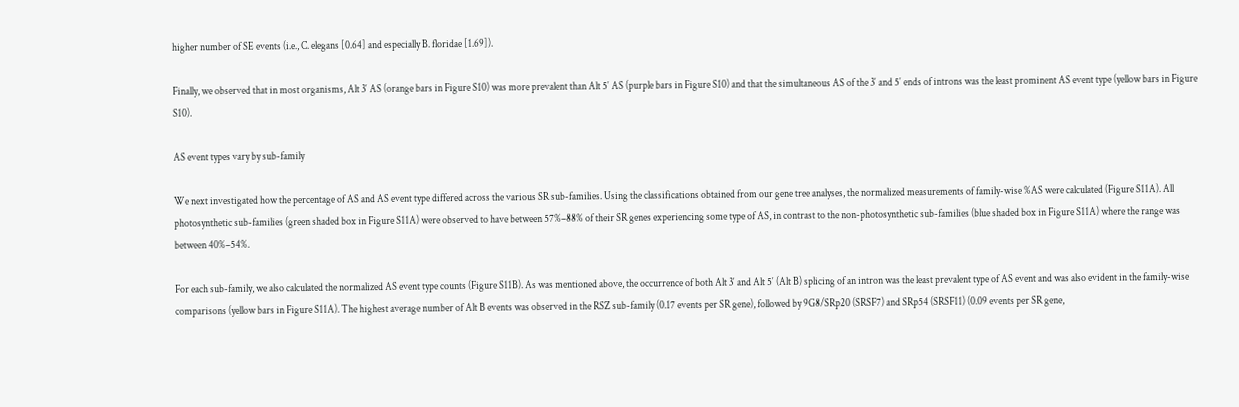higher number of SE events (i.e., C. elegans [0.64] and especially B. floridae [1.69]).

Finally, we observed that in most organisms, Alt 3′ AS (orange bars in Figure S10) was more prevalent than Alt 5′ AS (purple bars in Figure S10) and that the simultaneous AS of the 3′ and 5′ ends of introns was the least prominent AS event type (yellow bars in Figure S10).

AS event types vary by sub-family

We next investigated how the percentage of AS and AS event type differed across the various SR sub-families. Using the classifications obtained from our gene tree analyses, the normalized measurements of family-wise %AS were calculated (Figure S11A). All photosynthetic sub-families (green shaded box in Figure S11A) were observed to have between 57%–88% of their SR genes experiencing some type of AS, in contrast to the non-photosynthetic sub-families (blue shaded box in Figure S11A) where the range was between 40%–54%.

For each sub-family, we also calculated the normalized AS event type counts (Figure S11B). As was mentioned above, the occurrence of both Alt 3′ and Alt 5′ (Alt B) splicing of an intron was the least prevalent type of AS event and was also evident in the family-wise comparisons (yellow bars in Figure S11A). The highest average number of Alt B events was observed in the RSZ sub-family (0.17 events per SR gene), followed by 9G8/SRp20 (SRSF7) and SRp54 (SRSF11) (0.09 events per SR gene,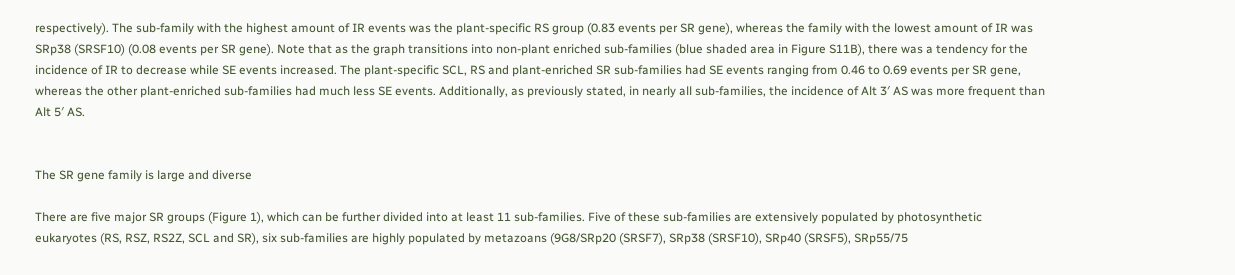respectively). The sub-family with the highest amount of IR events was the plant-specific RS group (0.83 events per SR gene), whereas the family with the lowest amount of IR was SRp38 (SRSF10) (0.08 events per SR gene). Note that as the graph transitions into non-plant enriched sub-families (blue shaded area in Figure S11B), there was a tendency for the incidence of IR to decrease while SE events increased. The plant-specific SCL, RS and plant-enriched SR sub-families had SE events ranging from 0.46 to 0.69 events per SR gene, whereas the other plant-enriched sub-families had much less SE events. Additionally, as previously stated, in nearly all sub-families, the incidence of Alt 3′ AS was more frequent than Alt 5′ AS.


The SR gene family is large and diverse

There are five major SR groups (Figure 1), which can be further divided into at least 11 sub-families. Five of these sub-families are extensively populated by photosynthetic eukaryotes (RS, RSZ, RS2Z, SCL and SR), six sub-families are highly populated by metazoans (9G8/SRp20 (SRSF7), SRp38 (SRSF10), SRp40 (SRSF5), SRp55/75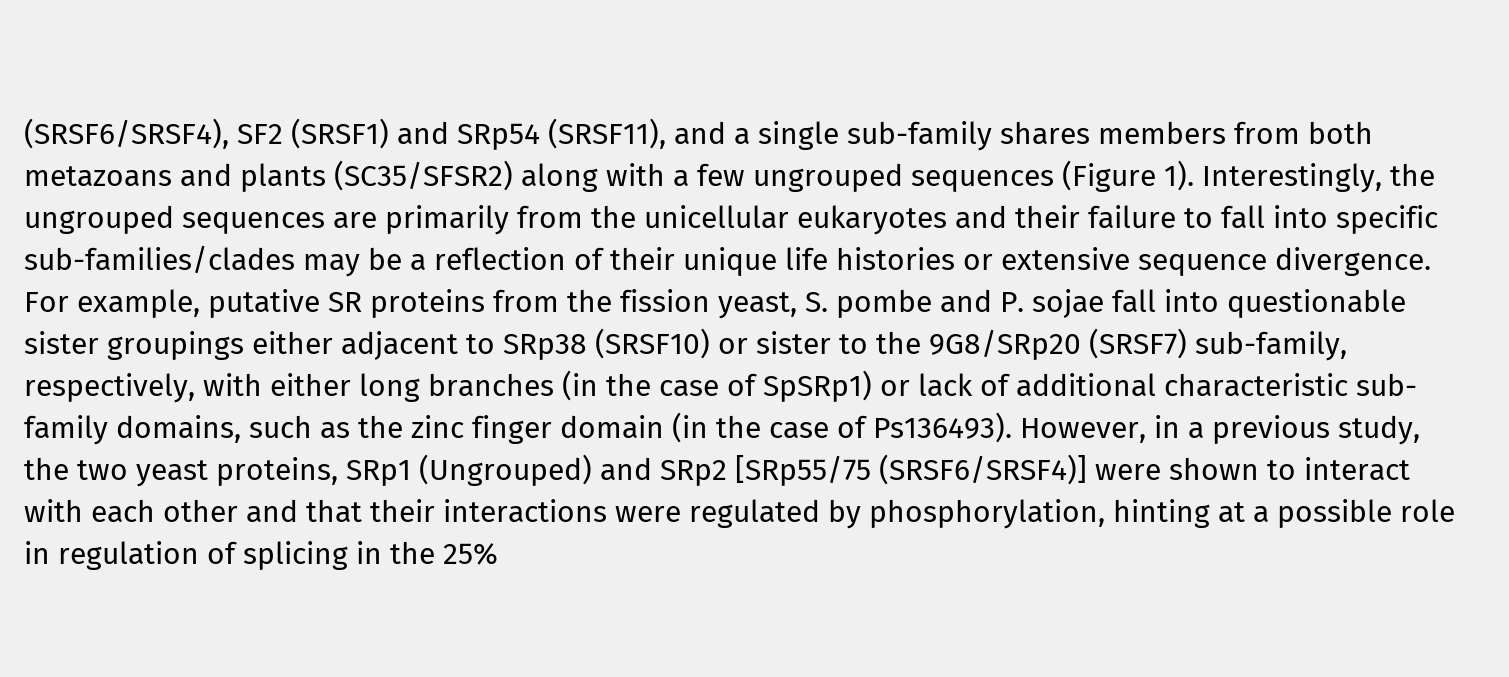(SRSF6/SRSF4), SF2 (SRSF1) and SRp54 (SRSF11), and a single sub-family shares members from both metazoans and plants (SC35/SFSR2) along with a few ungrouped sequences (Figure 1). Interestingly, the ungrouped sequences are primarily from the unicellular eukaryotes and their failure to fall into specific sub-families/clades may be a reflection of their unique life histories or extensive sequence divergence. For example, putative SR proteins from the fission yeast, S. pombe and P. sojae fall into questionable sister groupings either adjacent to SRp38 (SRSF10) or sister to the 9G8/SRp20 (SRSF7) sub-family, respectively, with either long branches (in the case of SpSRp1) or lack of additional characteristic sub-family domains, such as the zinc finger domain (in the case of Ps136493). However, in a previous study, the two yeast proteins, SRp1 (Ungrouped) and SRp2 [SRp55/75 (SRSF6/SRSF4)] were shown to interact with each other and that their interactions were regulated by phosphorylation, hinting at a possible role in regulation of splicing in the 25%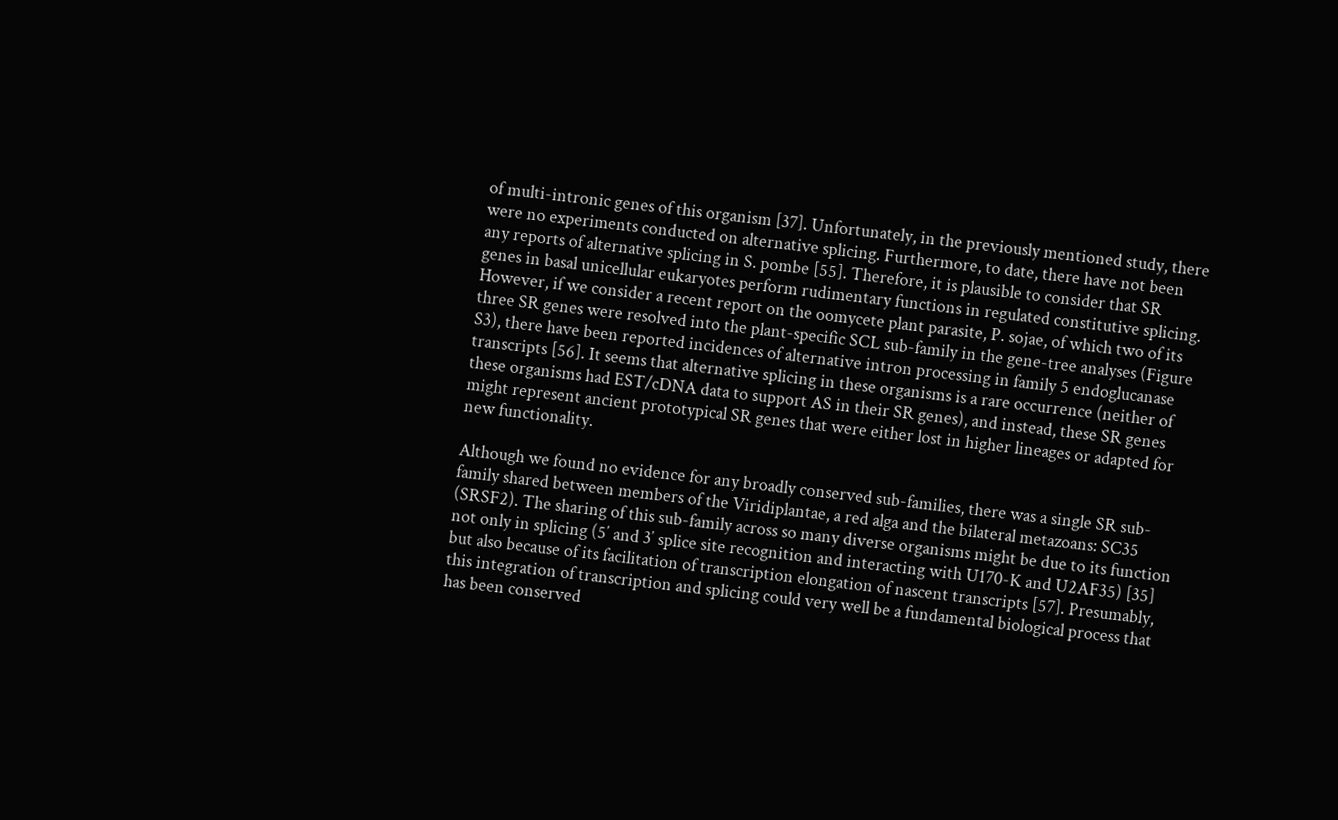of multi-intronic genes of this organism [37]. Unfortunately, in the previously mentioned study, there were no experiments conducted on alternative splicing. Furthermore, to date, there have not been any reports of alternative splicing in S. pombe [55]. Therefore, it is plausible to consider that SR genes in basal unicellular eukaryotes perform rudimentary functions in regulated constitutive splicing. However, if we consider a recent report on the oomycete plant parasite, P. sojae, of which two of its three SR genes were resolved into the plant-specific SCL sub-family in the gene-tree analyses (Figure S3), there have been reported incidences of alternative intron processing in family 5 endoglucanase transcripts [56]. It seems that alternative splicing in these organisms is a rare occurrence (neither of these organisms had EST/cDNA data to support AS in their SR genes), and instead, these SR genes might represent ancient prototypical SR genes that were either lost in higher lineages or adapted for new functionality.

Although we found no evidence for any broadly conserved sub-families, there was a single SR sub-family shared between members of the Viridiplantae, a red alga and the bilateral metazoans: SC35 (SRSF2). The sharing of this sub-family across so many diverse organisms might be due to its function not only in splicing (5′ and 3′ splice site recognition and interacting with U170-K and U2AF35) [35] but also because of its facilitation of transcription elongation of nascent transcripts [57]. Presumably, this integration of transcription and splicing could very well be a fundamental biological process that has been conserved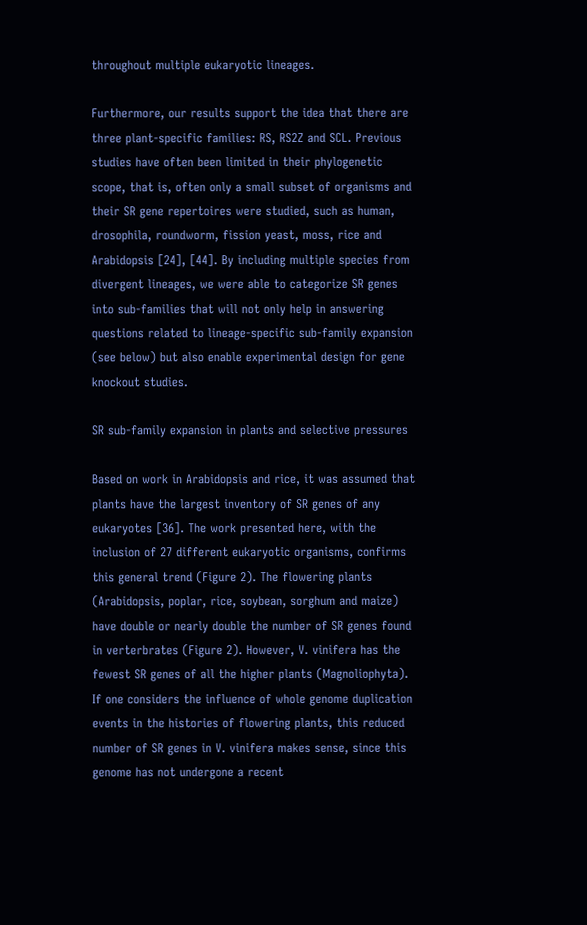throughout multiple eukaryotic lineages.

Furthermore, our results support the idea that there are three plant-specific families: RS, RS2Z and SCL. Previous studies have often been limited in their phylogenetic scope, that is, often only a small subset of organisms and their SR gene repertoires were studied, such as human, drosophila, roundworm, fission yeast, moss, rice and Arabidopsis [24], [44]. By including multiple species from divergent lineages, we were able to categorize SR genes into sub-families that will not only help in answering questions related to lineage-specific sub-family expansion (see below) but also enable experimental design for gene knockout studies.

SR sub-family expansion in plants and selective pressures

Based on work in Arabidopsis and rice, it was assumed that plants have the largest inventory of SR genes of any eukaryotes [36]. The work presented here, with the inclusion of 27 different eukaryotic organisms, confirms this general trend (Figure 2). The flowering plants (Arabidopsis, poplar, rice, soybean, sorghum and maize) have double or nearly double the number of SR genes found in verterbrates (Figure 2). However, V. vinifera has the fewest SR genes of all the higher plants (Magnoliophyta). If one considers the influence of whole genome duplication events in the histories of flowering plants, this reduced number of SR genes in V. vinifera makes sense, since this genome has not undergone a recent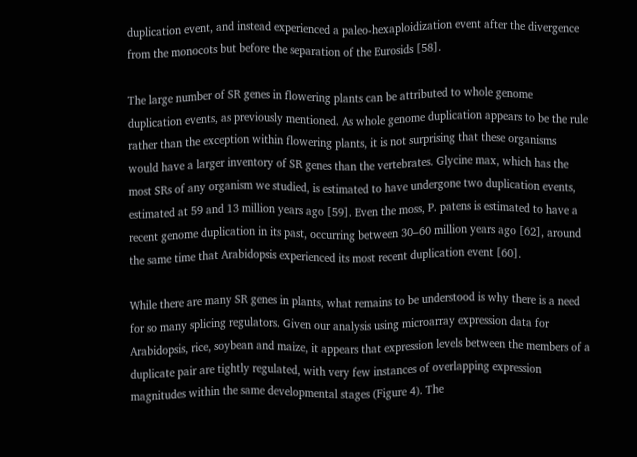duplication event, and instead experienced a paleo-hexaploidization event after the divergence from the monocots but before the separation of the Eurosids [58].

The large number of SR genes in flowering plants can be attributed to whole genome duplication events, as previously mentioned. As whole genome duplication appears to be the rule rather than the exception within flowering plants, it is not surprising that these organisms would have a larger inventory of SR genes than the vertebrates. Glycine max, which has the most SRs of any organism we studied, is estimated to have undergone two duplication events, estimated at 59 and 13 million years ago [59]. Even the moss, P. patens is estimated to have a recent genome duplication in its past, occurring between 30–60 million years ago [62], around the same time that Arabidopsis experienced its most recent duplication event [60].

While there are many SR genes in plants, what remains to be understood is why there is a need for so many splicing regulators. Given our analysis using microarray expression data for Arabidopsis, rice, soybean and maize, it appears that expression levels between the members of a duplicate pair are tightly regulated, with very few instances of overlapping expression magnitudes within the same developmental stages (Figure 4). The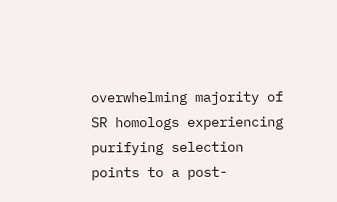overwhelming majority of SR homologs experiencing purifying selection points to a post-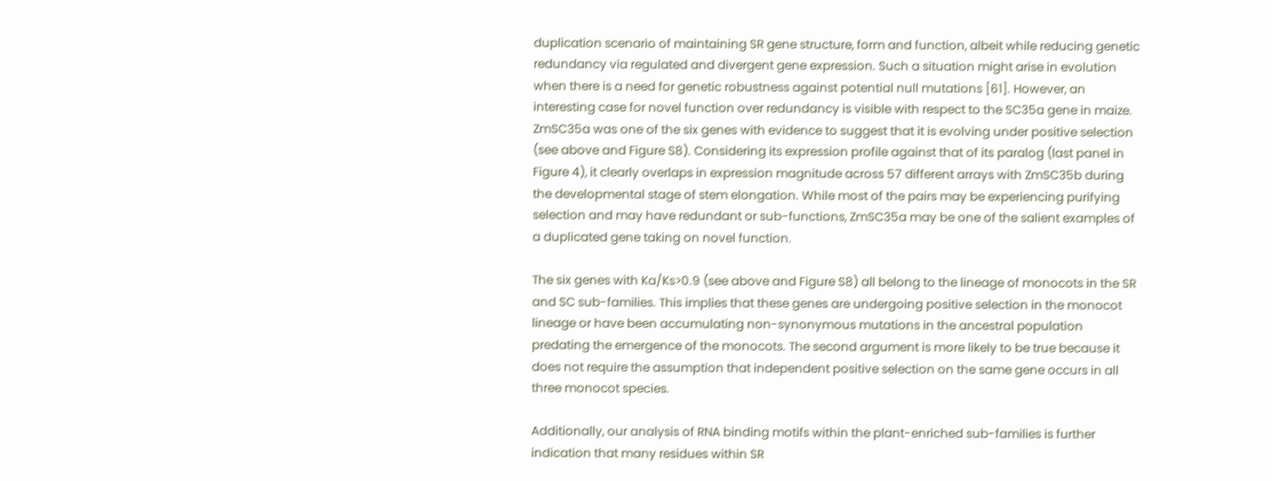duplication scenario of maintaining SR gene structure, form and function, albeit while reducing genetic redundancy via regulated and divergent gene expression. Such a situation might arise in evolution when there is a need for genetic robustness against potential null mutations [61]. However, an interesting case for novel function over redundancy is visible with respect to the SC35a gene in maize. ZmSC35a was one of the six genes with evidence to suggest that it is evolving under positive selection (see above and Figure S8). Considering its expression profile against that of its paralog (last panel in Figure 4), it clearly overlaps in expression magnitude across 57 different arrays with ZmSC35b during the developmental stage of stem elongation. While most of the pairs may be experiencing purifying selection and may have redundant or sub-functions, ZmSC35a may be one of the salient examples of a duplicated gene taking on novel function.

The six genes with Ka/Ks>0.9 (see above and Figure S8) all belong to the lineage of monocots in the SR and SC sub-families. This implies that these genes are undergoing positive selection in the monocot lineage or have been accumulating non-synonymous mutations in the ancestral population predating the emergence of the monocots. The second argument is more likely to be true because it does not require the assumption that independent positive selection on the same gene occurs in all three monocot species.

Additionally, our analysis of RNA binding motifs within the plant-enriched sub-families is further indication that many residues within SR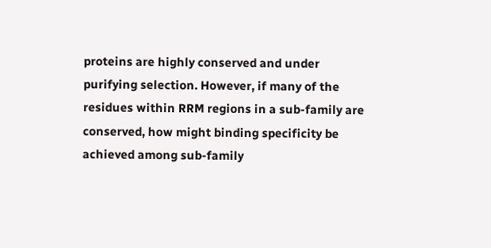proteins are highly conserved and under purifying selection. However, if many of the residues within RRM regions in a sub-family are conserved, how might binding specificity be achieved among sub-family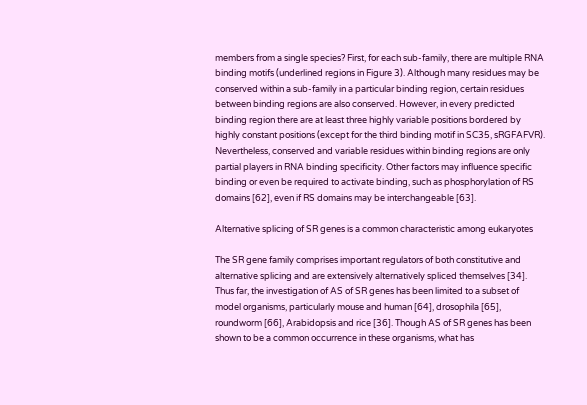members from a single species? First, for each sub-family, there are multiple RNA binding motifs (underlined regions in Figure 3). Although many residues may be conserved within a sub-family in a particular binding region, certain residues between binding regions are also conserved. However, in every predicted binding region there are at least three highly variable positions bordered by highly constant positions (except for the third binding motif in SC35, sRGFAFVR). Nevertheless, conserved and variable residues within binding regions are only partial players in RNA binding specificity. Other factors may influence specific binding or even be required to activate binding, such as phosphorylation of RS domains [62], even if RS domains may be interchangeable [63].

Alternative splicing of SR genes is a common characteristic among eukaryotes

The SR gene family comprises important regulators of both constitutive and alternative splicing and are extensively alternatively spliced themselves [34]. Thus far, the investigation of AS of SR genes has been limited to a subset of model organisms, particularly mouse and human [64], drosophila [65], roundworm [66], Arabidopsis and rice [36]. Though AS of SR genes has been shown to be a common occurrence in these organisms, what has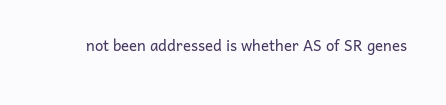not been addressed is whether AS of SR genes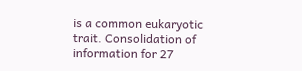is a common eukaryotic trait. Consolidation of information for 27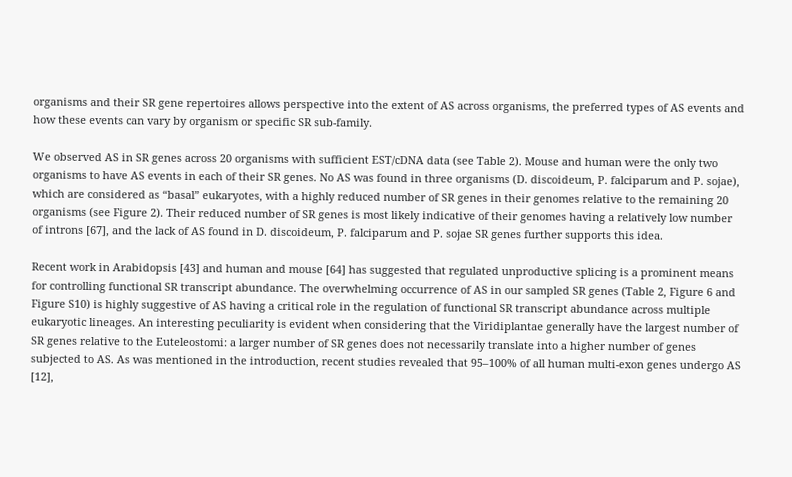organisms and their SR gene repertoires allows perspective into the extent of AS across organisms, the preferred types of AS events and how these events can vary by organism or specific SR sub-family.

We observed AS in SR genes across 20 organisms with sufficient EST/cDNA data (see Table 2). Mouse and human were the only two organisms to have AS events in each of their SR genes. No AS was found in three organisms (D. discoideum, P. falciparum and P. sojae), which are considered as “basal” eukaryotes, with a highly reduced number of SR genes in their genomes relative to the remaining 20 organisms (see Figure 2). Their reduced number of SR genes is most likely indicative of their genomes having a relatively low number of introns [67], and the lack of AS found in D. discoideum, P. falciparum and P. sojae SR genes further supports this idea.

Recent work in Arabidopsis [43] and human and mouse [64] has suggested that regulated unproductive splicing is a prominent means for controlling functional SR transcript abundance. The overwhelming occurrence of AS in our sampled SR genes (Table 2, Figure 6 and Figure S10) is highly suggestive of AS having a critical role in the regulation of functional SR transcript abundance across multiple eukaryotic lineages. An interesting peculiarity is evident when considering that the Viridiplantae generally have the largest number of SR genes relative to the Euteleostomi: a larger number of SR genes does not necessarily translate into a higher number of genes subjected to AS. As was mentioned in the introduction, recent studies revealed that 95–100% of all human multi-exon genes undergo AS [12],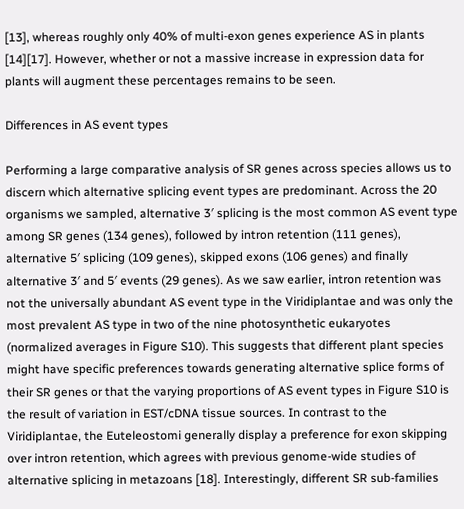[13], whereas roughly only 40% of multi-exon genes experience AS in plants [14][17]. However, whether or not a massive increase in expression data for plants will augment these percentages remains to be seen.

Differences in AS event types

Performing a large comparative analysis of SR genes across species allows us to discern which alternative splicing event types are predominant. Across the 20 organisms we sampled, alternative 3′ splicing is the most common AS event type among SR genes (134 genes), followed by intron retention (111 genes), alternative 5′ splicing (109 genes), skipped exons (106 genes) and finally alternative 3′ and 5′ events (29 genes). As we saw earlier, intron retention was not the universally abundant AS event type in the Viridiplantae and was only the most prevalent AS type in two of the nine photosynthetic eukaryotes (normalized averages in Figure S10). This suggests that different plant species might have specific preferences towards generating alternative splice forms of their SR genes or that the varying proportions of AS event types in Figure S10 is the result of variation in EST/cDNA tissue sources. In contrast to the Viridiplantae, the Euteleostomi generally display a preference for exon skipping over intron retention, which agrees with previous genome-wide studies of alternative splicing in metazoans [18]. Interestingly, different SR sub-families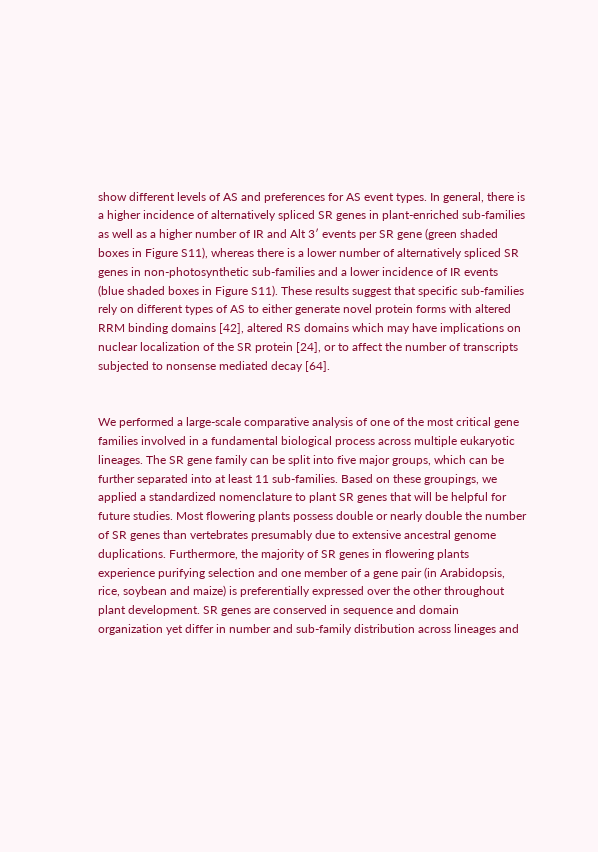show different levels of AS and preferences for AS event types. In general, there is a higher incidence of alternatively spliced SR genes in plant-enriched sub-families as well as a higher number of IR and Alt 3′ events per SR gene (green shaded boxes in Figure S11), whereas there is a lower number of alternatively spliced SR genes in non-photosynthetic sub-families and a lower incidence of IR events (blue shaded boxes in Figure S11). These results suggest that specific sub-families rely on different types of AS to either generate novel protein forms with altered RRM binding domains [42], altered RS domains which may have implications on nuclear localization of the SR protein [24], or to affect the number of transcripts subjected to nonsense mediated decay [64].


We performed a large-scale comparative analysis of one of the most critical gene families involved in a fundamental biological process across multiple eukaryotic lineages. The SR gene family can be split into five major groups, which can be further separated into at least 11 sub-families. Based on these groupings, we applied a standardized nomenclature to plant SR genes that will be helpful for future studies. Most flowering plants possess double or nearly double the number of SR genes than vertebrates presumably due to extensive ancestral genome duplications. Furthermore, the majority of SR genes in flowering plants experience purifying selection and one member of a gene pair (in Arabidopsis, rice, soybean and maize) is preferentially expressed over the other throughout plant development. SR genes are conserved in sequence and domain organization yet differ in number and sub-family distribution across lineages and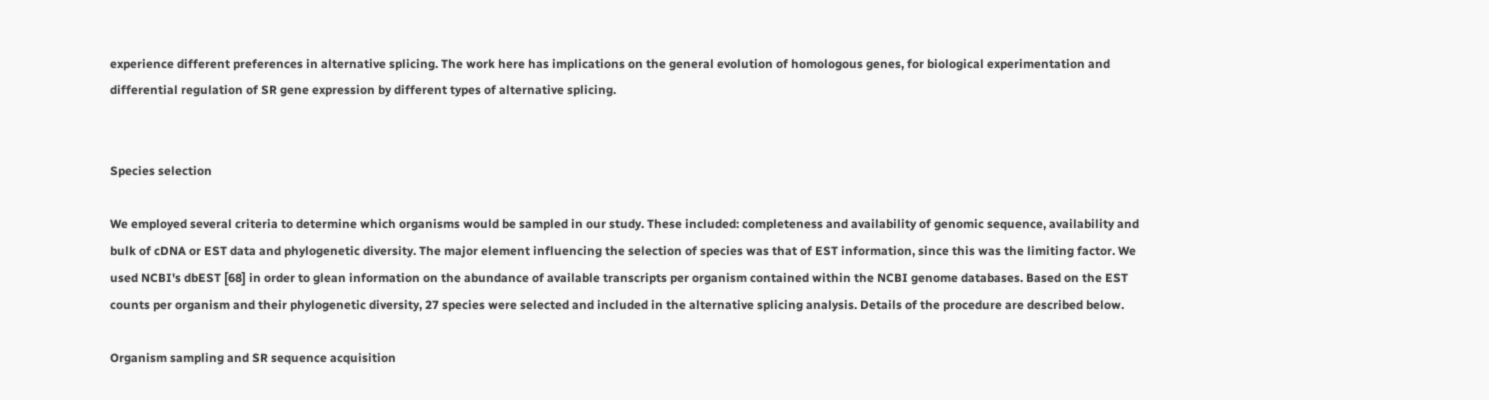experience different preferences in alternative splicing. The work here has implications on the general evolution of homologous genes, for biological experimentation and differential regulation of SR gene expression by different types of alternative splicing.


Species selection

We employed several criteria to determine which organisms would be sampled in our study. These included: completeness and availability of genomic sequence, availability and bulk of cDNA or EST data and phylogenetic diversity. The major element influencing the selection of species was that of EST information, since this was the limiting factor. We used NCBI's dbEST [68] in order to glean information on the abundance of available transcripts per organism contained within the NCBI genome databases. Based on the EST counts per organism and their phylogenetic diversity, 27 species were selected and included in the alternative splicing analysis. Details of the procedure are described below.

Organism sampling and SR sequence acquisition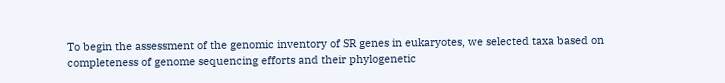To begin the assessment of the genomic inventory of SR genes in eukaryotes, we selected taxa based on completeness of genome sequencing efforts and their phylogenetic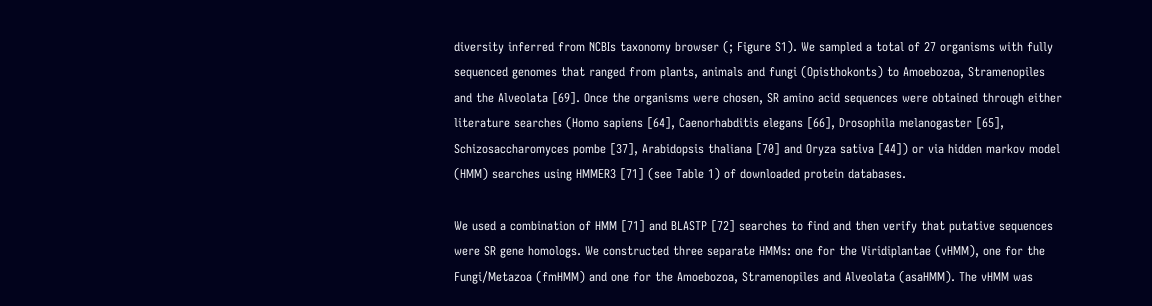diversity inferred from NCBIs taxonomy browser (; Figure S1). We sampled a total of 27 organisms with fully sequenced genomes that ranged from plants, animals and fungi (Opisthokonts) to Amoebozoa, Stramenopiles and the Alveolata [69]. Once the organisms were chosen, SR amino acid sequences were obtained through either literature searches (Homo sapiens [64], Caenorhabditis elegans [66], Drosophila melanogaster [65], Schizosaccharomyces pombe [37], Arabidopsis thaliana [70] and Oryza sativa [44]) or via hidden markov model (HMM) searches using HMMER3 [71] (see Table 1) of downloaded protein databases.

We used a combination of HMM [71] and BLASTP [72] searches to find and then verify that putative sequences were SR gene homologs. We constructed three separate HMMs: one for the Viridiplantae (vHMM), one for the Fungi/Metazoa (fmHMM) and one for the Amoebozoa, Stramenopiles and Alveolata (asaHMM). The vHMM was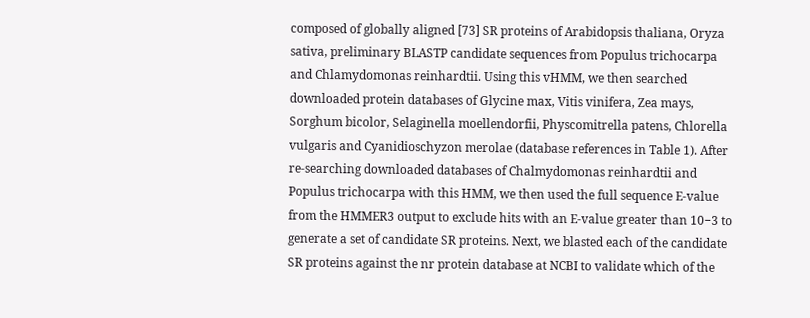composed of globally aligned [73] SR proteins of Arabidopsis thaliana, Oryza sativa, preliminary BLASTP candidate sequences from Populus trichocarpa and Chlamydomonas reinhardtii. Using this vHMM, we then searched downloaded protein databases of Glycine max, Vitis vinifera, Zea mays, Sorghum bicolor, Selaginella moellendorfii, Physcomitrella patens, Chlorella vulgaris and Cyanidioschyzon merolae (database references in Table 1). After re-searching downloaded databases of Chalmydomonas reinhardtii and Populus trichocarpa with this HMM, we then used the full sequence E-value from the HMMER3 output to exclude hits with an E-value greater than 10−3 to generate a set of candidate SR proteins. Next, we blasted each of the candidate SR proteins against the nr protein database at NCBI to validate which of the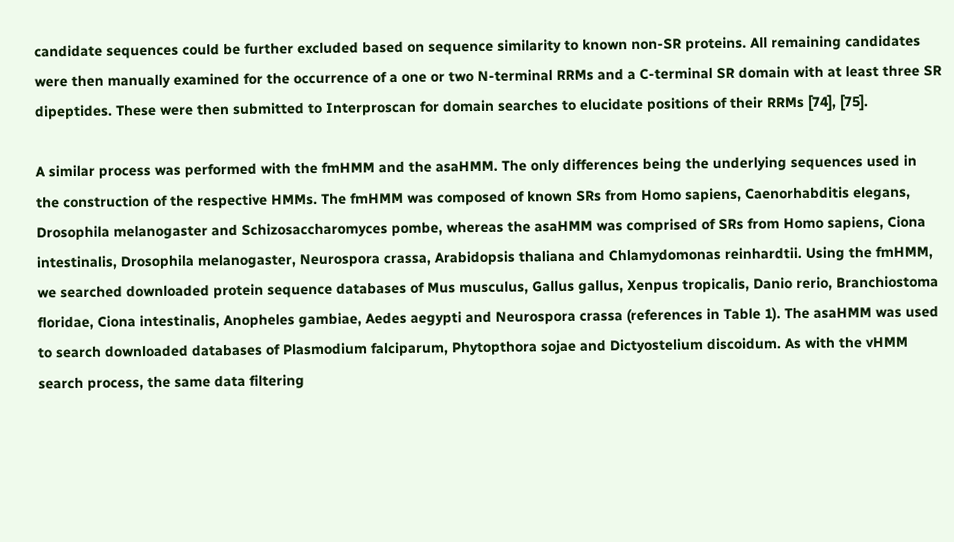candidate sequences could be further excluded based on sequence similarity to known non-SR proteins. All remaining candidates were then manually examined for the occurrence of a one or two N-terminal RRMs and a C-terminal SR domain with at least three SR dipeptides. These were then submitted to Interproscan for domain searches to elucidate positions of their RRMs [74], [75].

A similar process was performed with the fmHMM and the asaHMM. The only differences being the underlying sequences used in the construction of the respective HMMs. The fmHMM was composed of known SRs from Homo sapiens, Caenorhabditis elegans, Drosophila melanogaster and Schizosaccharomyces pombe, whereas the asaHMM was comprised of SRs from Homo sapiens, Ciona intestinalis, Drosophila melanogaster, Neurospora crassa, Arabidopsis thaliana and Chlamydomonas reinhardtii. Using the fmHMM, we searched downloaded protein sequence databases of Mus musculus, Gallus gallus, Xenpus tropicalis, Danio rerio, Branchiostoma floridae, Ciona intestinalis, Anopheles gambiae, Aedes aegypti and Neurospora crassa (references in Table 1). The asaHMM was used to search downloaded databases of Plasmodium falciparum, Phytopthora sojae and Dictyostelium discoidum. As with the vHMM search process, the same data filtering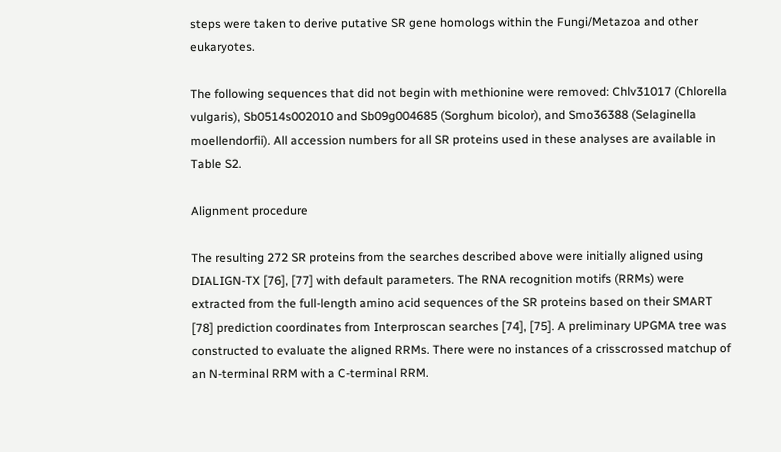steps were taken to derive putative SR gene homologs within the Fungi/Metazoa and other eukaryotes.

The following sequences that did not begin with methionine were removed: Chlv31017 (Chlorella vulgaris), Sb0514s002010 and Sb09g004685 (Sorghum bicolor), and Smo36388 (Selaginella moellendorfii). All accession numbers for all SR proteins used in these analyses are available in Table S2.

Alignment procedure

The resulting 272 SR proteins from the searches described above were initially aligned using DIALIGN-TX [76], [77] with default parameters. The RNA recognition motifs (RRMs) were extracted from the full-length amino acid sequences of the SR proteins based on their SMART [78] prediction coordinates from Interproscan searches [74], [75]. A preliminary UPGMA tree was constructed to evaluate the aligned RRMs. There were no instances of a crisscrossed matchup of an N-terminal RRM with a C-terminal RRM.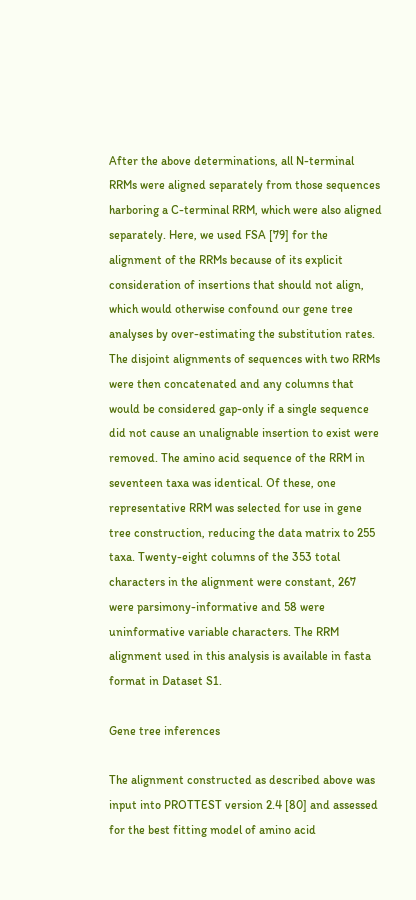After the above determinations, all N-terminal RRMs were aligned separately from those sequences harboring a C-terminal RRM, which were also aligned separately. Here, we used FSA [79] for the alignment of the RRMs because of its explicit consideration of insertions that should not align, which would otherwise confound our gene tree analyses by over-estimating the substitution rates. The disjoint alignments of sequences with two RRMs were then concatenated and any columns that would be considered gap-only if a single sequence did not cause an unalignable insertion to exist were removed. The amino acid sequence of the RRM in seventeen taxa was identical. Of these, one representative RRM was selected for use in gene tree construction, reducing the data matrix to 255 taxa. Twenty-eight columns of the 353 total characters in the alignment were constant, 267 were parsimony-informative and 58 were uninformative variable characters. The RRM alignment used in this analysis is available in fasta format in Dataset S1.

Gene tree inferences

The alignment constructed as described above was input into PROTTEST version 2.4 [80] and assessed for the best fitting model of amino acid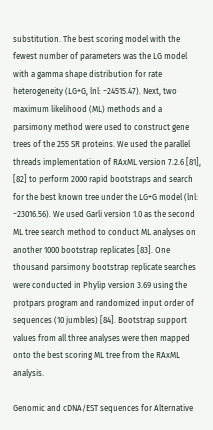substitution. The best scoring model with the fewest number of parameters was the LG model with a gamma shape distribution for rate heterogeneity (LG+G, lnl: −24515.47). Next, two maximum likelihood (ML) methods and a parsimony method were used to construct gene trees of the 255 SR proteins. We used the parallel threads implementation of RAxML version 7.2.6 [81], [82] to perform 2000 rapid bootstraps and search for the best known tree under the LG+G model (lnl: −23016.56). We used Garli version 1.0 as the second ML tree search method to conduct ML analyses on another 1000 bootstrap replicates [83]. One thousand parsimony bootstrap replicate searches were conducted in Phylip version 3.69 using the protpars program and randomized input order of sequences (10 jumbles) [84]. Bootstrap support values from all three analyses were then mapped onto the best scoring ML tree from the RAxML analysis.

Genomic and cDNA/EST sequences for Alternative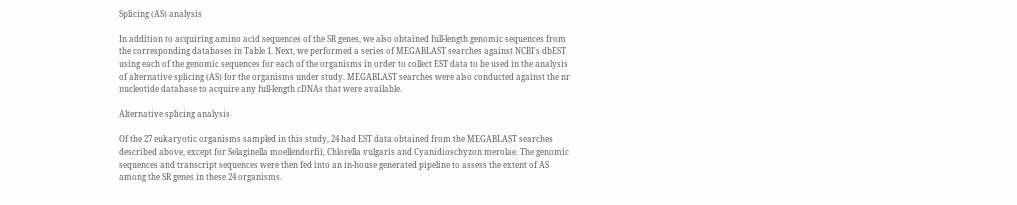Splicing (AS) analysis

In addition to acquiring amino acid sequences of the SR genes, we also obtained full-length genomic sequences from the corresponding databases in Table 1. Next, we performed a series of MEGABLAST searches against NCBI's dbEST using each of the genomic sequences for each of the organisms in order to collect EST data to be used in the analysis of alternative splicing (AS) for the organisms under study. MEGABLAST searches were also conducted against the nr nucleotide database to acquire any full-length cDNAs that were available.

Alternative splicing analysis

Of the 27 eukaryotic organisms sampled in this study, 24 had EST data obtained from the MEGABLAST searches described above, except for Selaginella moellendorfii, Chlorella vulgaris and Cyanidioschyzon merolae. The genomic sequences and transcript sequences were then fed into an in-house generated pipeline to assess the extent of AS among the SR genes in these 24 organisms.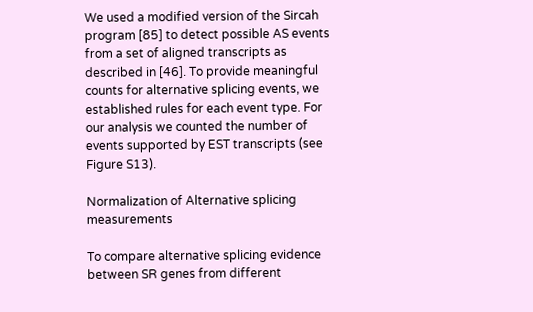We used a modified version of the Sircah program [85] to detect possible AS events from a set of aligned transcripts as described in [46]. To provide meaningful counts for alternative splicing events, we established rules for each event type. For our analysis we counted the number of events supported by EST transcripts (see Figure S13).

Normalization of Alternative splicing measurements

To compare alternative splicing evidence between SR genes from different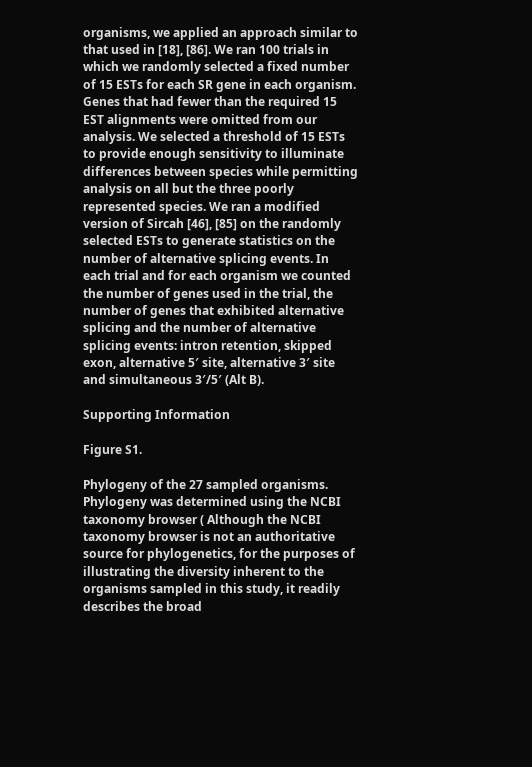organisms, we applied an approach similar to that used in [18], [86]. We ran 100 trials in which we randomly selected a fixed number of 15 ESTs for each SR gene in each organism. Genes that had fewer than the required 15 EST alignments were omitted from our analysis. We selected a threshold of 15 ESTs to provide enough sensitivity to illuminate differences between species while permitting analysis on all but the three poorly represented species. We ran a modified version of Sircah [46], [85] on the randomly selected ESTs to generate statistics on the number of alternative splicing events. In each trial and for each organism we counted the number of genes used in the trial, the number of genes that exhibited alternative splicing and the number of alternative splicing events: intron retention, skipped exon, alternative 5′ site, alternative 3′ site and simultaneous 3′/5′ (Alt B).

Supporting Information

Figure S1.

Phylogeny of the 27 sampled organisms. Phylogeny was determined using the NCBI taxonomy browser ( Although the NCBI taxonomy browser is not an authoritative source for phylogenetics, for the purposes of illustrating the diversity inherent to the organisms sampled in this study, it readily describes the broad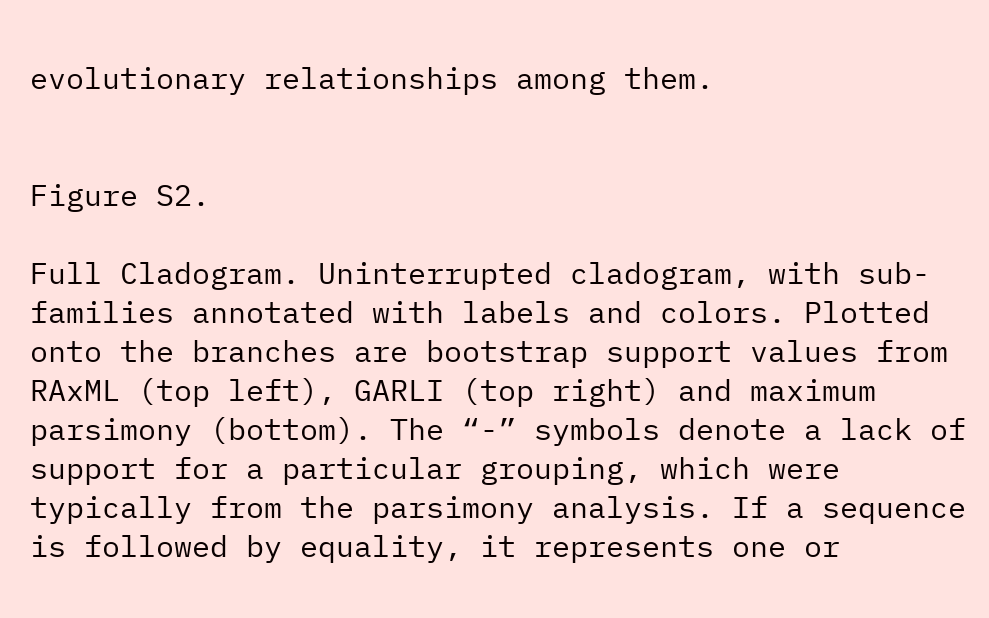evolutionary relationships among them.


Figure S2.

Full Cladogram. Uninterrupted cladogram, with sub-families annotated with labels and colors. Plotted onto the branches are bootstrap support values from RAxML (top left), GARLI (top right) and maximum parsimony (bottom). The “-” symbols denote a lack of support for a particular grouping, which were typically from the parsimony analysis. If a sequence is followed by equality, it represents one or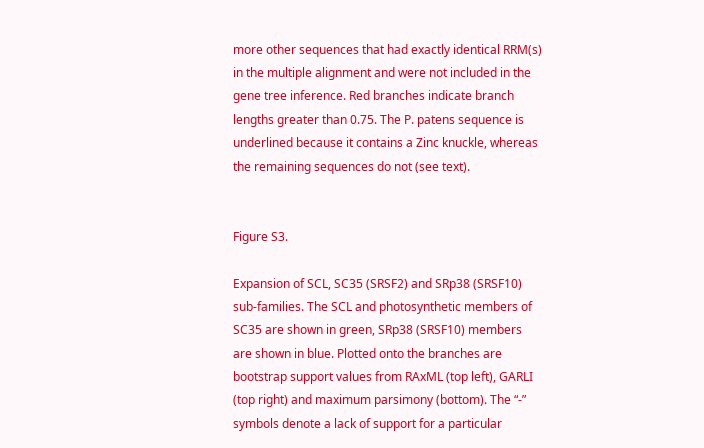more other sequences that had exactly identical RRM(s) in the multiple alignment and were not included in the gene tree inference. Red branches indicate branch lengths greater than 0.75. The P. patens sequence is underlined because it contains a Zinc knuckle, whereas the remaining sequences do not (see text).


Figure S3.

Expansion of SCL, SC35 (SRSF2) and SRp38 (SRSF10) sub-families. The SCL and photosynthetic members of SC35 are shown in green, SRp38 (SRSF10) members are shown in blue. Plotted onto the branches are bootstrap support values from RAxML (top left), GARLI (top right) and maximum parsimony (bottom). The “-” symbols denote a lack of support for a particular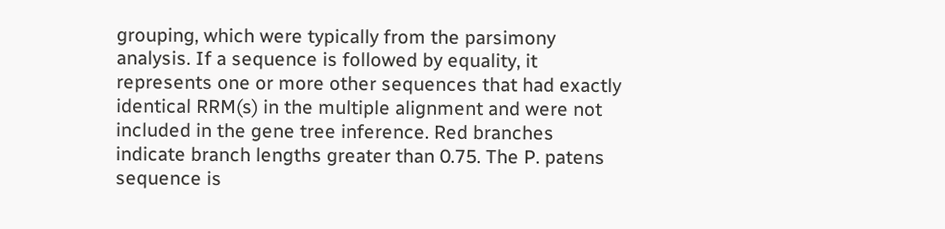grouping, which were typically from the parsimony analysis. If a sequence is followed by equality, it represents one or more other sequences that had exactly identical RRM(s) in the multiple alignment and were not included in the gene tree inference. Red branches indicate branch lengths greater than 0.75. The P. patens sequence is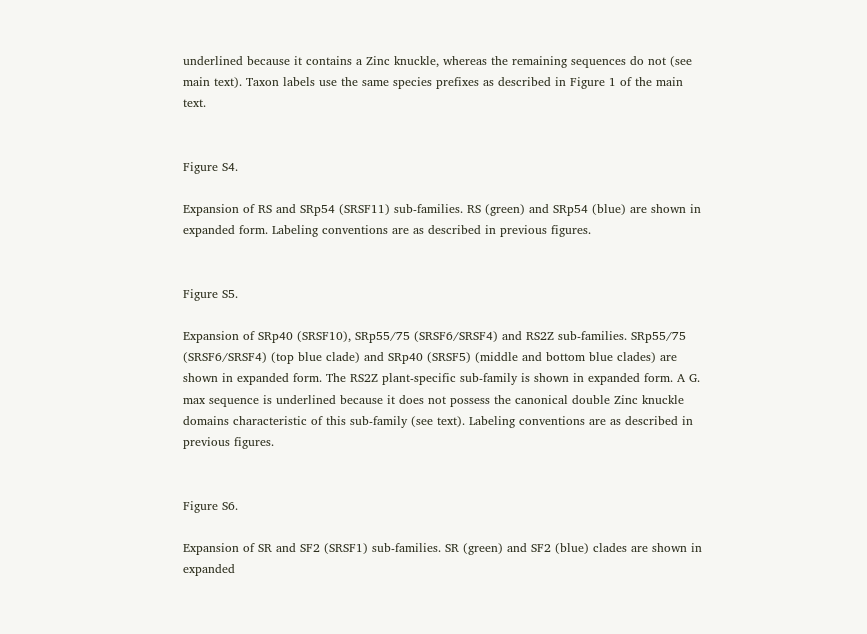underlined because it contains a Zinc knuckle, whereas the remaining sequences do not (see main text). Taxon labels use the same species prefixes as described in Figure 1 of the main text.


Figure S4.

Expansion of RS and SRp54 (SRSF11) sub-families. RS (green) and SRp54 (blue) are shown in expanded form. Labeling conventions are as described in previous figures.


Figure S5.

Expansion of SRp40 (SRSF10), SRp55/75 (SRSF6/SRSF4) and RS2Z sub-families. SRp55/75 (SRSF6/SRSF4) (top blue clade) and SRp40 (SRSF5) (middle and bottom blue clades) are shown in expanded form. The RS2Z plant-specific sub-family is shown in expanded form. A G. max sequence is underlined because it does not possess the canonical double Zinc knuckle domains characteristic of this sub-family (see text). Labeling conventions are as described in previous figures.


Figure S6.

Expansion of SR and SF2 (SRSF1) sub-families. SR (green) and SF2 (blue) clades are shown in expanded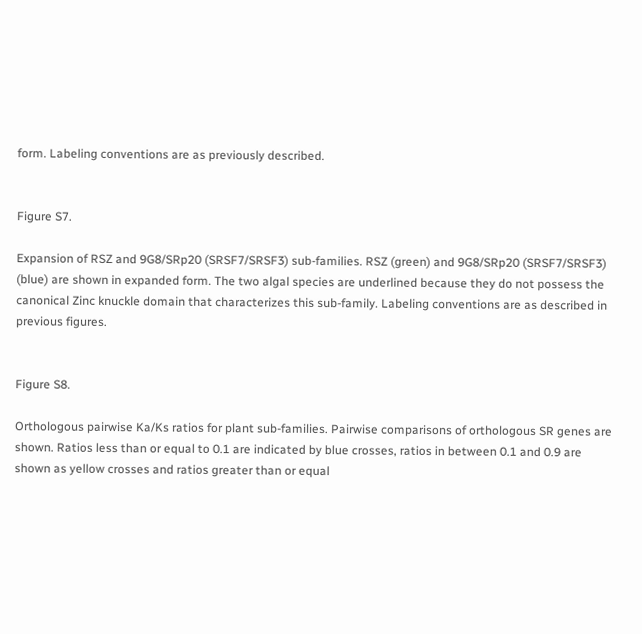form. Labeling conventions are as previously described.


Figure S7.

Expansion of RSZ and 9G8/SRp20 (SRSF7/SRSF3) sub-families. RSZ (green) and 9G8/SRp20 (SRSF7/SRSF3) (blue) are shown in expanded form. The two algal species are underlined because they do not possess the canonical Zinc knuckle domain that characterizes this sub-family. Labeling conventions are as described in previous figures.


Figure S8.

Orthologous pairwise Ka/Ks ratios for plant sub-families. Pairwise comparisons of orthologous SR genes are shown. Ratios less than or equal to 0.1 are indicated by blue crosses, ratios in between 0.1 and 0.9 are shown as yellow crosses and ratios greater than or equal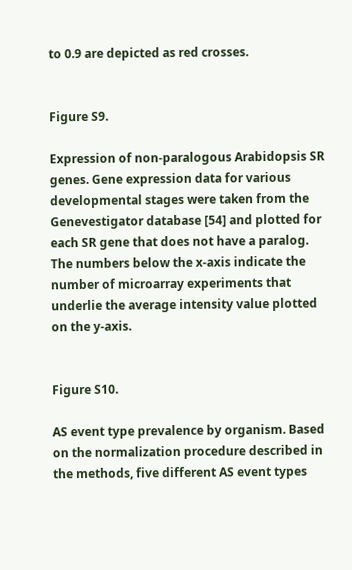to 0.9 are depicted as red crosses.


Figure S9.

Expression of non-paralogous Arabidopsis SR genes. Gene expression data for various developmental stages were taken from the Genevestigator database [54] and plotted for each SR gene that does not have a paralog. The numbers below the x-axis indicate the number of microarray experiments that underlie the average intensity value plotted on the y-axis.


Figure S10.

AS event type prevalence by organism. Based on the normalization procedure described in the methods, five different AS event types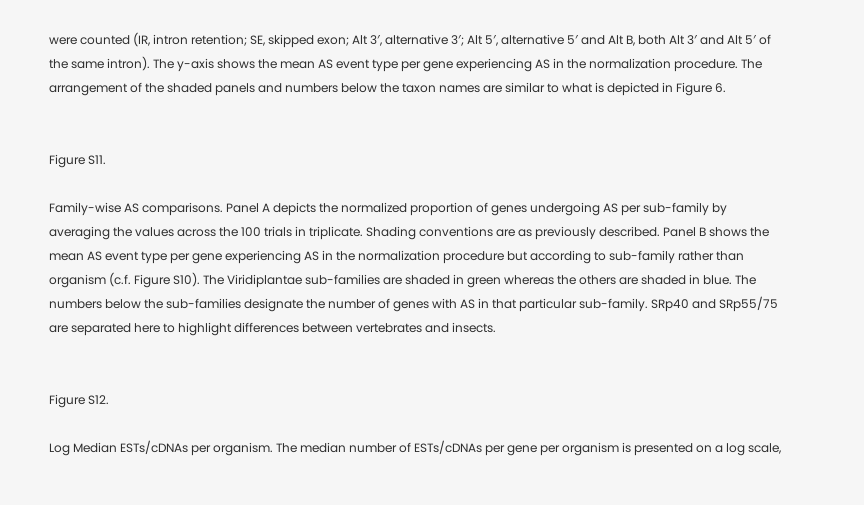were counted (IR, intron retention; SE, skipped exon; Alt 3′, alternative 3′; Alt 5′, alternative 5′ and Alt B, both Alt 3′ and Alt 5′ of the same intron). The y-axis shows the mean AS event type per gene experiencing AS in the normalization procedure. The arrangement of the shaded panels and numbers below the taxon names are similar to what is depicted in Figure 6.


Figure S11.

Family-wise AS comparisons. Panel A depicts the normalized proportion of genes undergoing AS per sub-family by averaging the values across the 100 trials in triplicate. Shading conventions are as previously described. Panel B shows the mean AS event type per gene experiencing AS in the normalization procedure but according to sub-family rather than organism (c.f. Figure S10). The Viridiplantae sub-families are shaded in green whereas the others are shaded in blue. The numbers below the sub-families designate the number of genes with AS in that particular sub-family. SRp40 and SRp55/75 are separated here to highlight differences between vertebrates and insects.


Figure S12.

Log Median ESTs/cDNAs per organism. The median number of ESTs/cDNAs per gene per organism is presented on a log scale,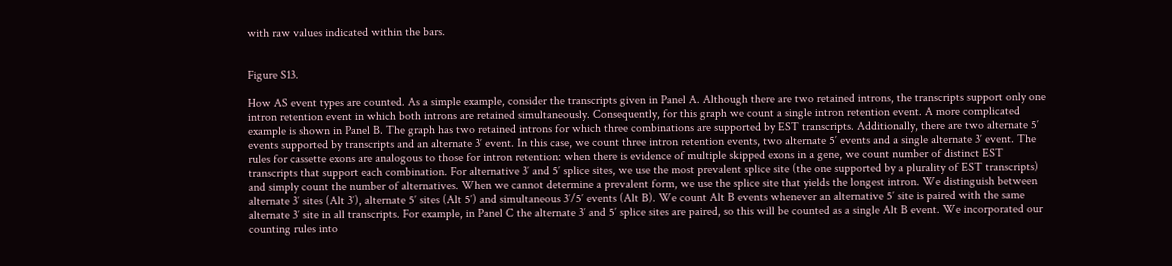with raw values indicated within the bars.


Figure S13.

How AS event types are counted. As a simple example, consider the transcripts given in Panel A. Although there are two retained introns, the transcripts support only one intron retention event in which both introns are retained simultaneously. Consequently, for this graph we count a single intron retention event. A more complicated example is shown in Panel B. The graph has two retained introns for which three combinations are supported by EST transcripts. Additionally, there are two alternate 5′ events supported by transcripts and an alternate 3′ event. In this case, we count three intron retention events, two alternate 5′ events and a single alternate 3′ event. The rules for cassette exons are analogous to those for intron retention: when there is evidence of multiple skipped exons in a gene, we count number of distinct EST transcripts that support each combination. For alternative 3′ and 5′ splice sites, we use the most prevalent splice site (the one supported by a plurality of EST transcripts) and simply count the number of alternatives. When we cannot determine a prevalent form, we use the splice site that yields the longest intron. We distinguish between alternate 3′ sites (Alt 3′), alternate 5′ sites (Alt 5′) and simultaneous 3′/5′ events (Alt B). We count Alt B events whenever an alternative 5′ site is paired with the same alternate 3′ site in all transcripts. For example, in Panel C the alternate 3′ and 5′ splice sites are paired, so this will be counted as a single Alt B event. We incorporated our counting rules into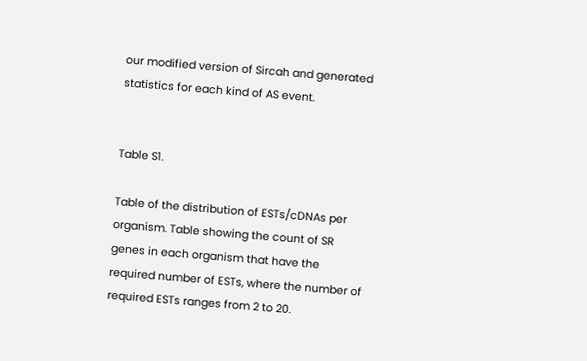our modified version of Sircah and generated statistics for each kind of AS event.


Table S1.

Table of the distribution of ESTs/cDNAs per organism. Table showing the count of SR genes in each organism that have the required number of ESTs, where the number of required ESTs ranges from 2 to 20.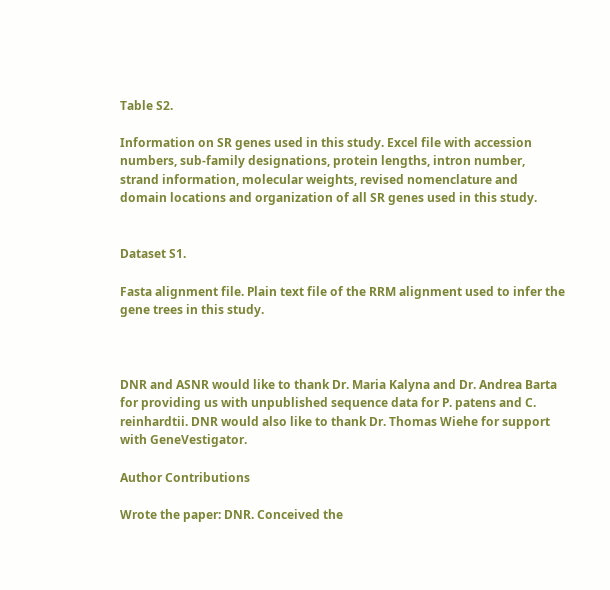Table S2.

Information on SR genes used in this study. Excel file with accession numbers, sub-family designations, protein lengths, intron number, strand information, molecular weights, revised nomenclature and domain locations and organization of all SR genes used in this study.


Dataset S1.

Fasta alignment file. Plain text file of the RRM alignment used to infer the gene trees in this study.



DNR and ASNR would like to thank Dr. Maria Kalyna and Dr. Andrea Barta for providing us with unpublished sequence data for P. patens and C. reinhardtii. DNR would also like to thank Dr. Thomas Wiehe for support with GeneVestigator.

Author Contributions

Wrote the paper: DNR. Conceived the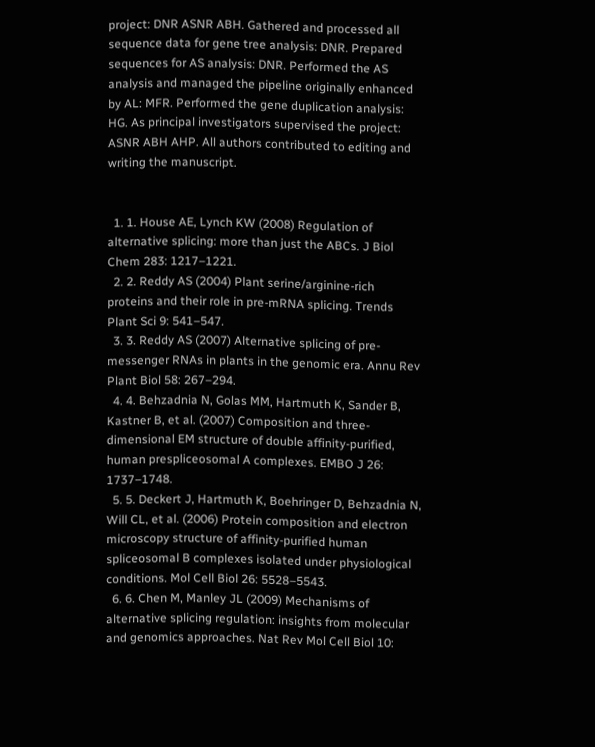project: DNR ASNR ABH. Gathered and processed all sequence data for gene tree analysis: DNR. Prepared sequences for AS analysis: DNR. Performed the AS analysis and managed the pipeline originally enhanced by AL: MFR. Performed the gene duplication analysis: HG. As principal investigators supervised the project: ASNR ABH AHP. All authors contributed to editing and writing the manuscript.


  1. 1. House AE, Lynch KW (2008) Regulation of alternative splicing: more than just the ABCs. J Biol Chem 283: 1217–1221.
  2. 2. Reddy AS (2004) Plant serine/arginine-rich proteins and their role in pre-mRNA splicing. Trends Plant Sci 9: 541–547.
  3. 3. Reddy AS (2007) Alternative splicing of pre-messenger RNAs in plants in the genomic era. Annu Rev Plant Biol 58: 267–294.
  4. 4. Behzadnia N, Golas MM, Hartmuth K, Sander B, Kastner B, et al. (2007) Composition and three-dimensional EM structure of double affinity-purified, human prespliceosomal A complexes. EMBO J 26: 1737–1748.
  5. 5. Deckert J, Hartmuth K, Boehringer D, Behzadnia N, Will CL, et al. (2006) Protein composition and electron microscopy structure of affinity-purified human spliceosomal B complexes isolated under physiological conditions. Mol Cell Biol 26: 5528–5543.
  6. 6. Chen M, Manley JL (2009) Mechanisms of alternative splicing regulation: insights from molecular and genomics approaches. Nat Rev Mol Cell Biol 10: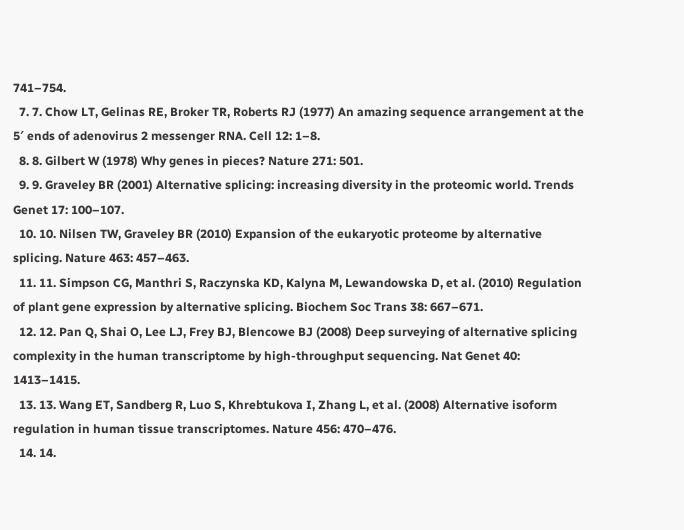741–754.
  7. 7. Chow LT, Gelinas RE, Broker TR, Roberts RJ (1977) An amazing sequence arrangement at the 5′ ends of adenovirus 2 messenger RNA. Cell 12: 1–8.
  8. 8. Gilbert W (1978) Why genes in pieces? Nature 271: 501.
  9. 9. Graveley BR (2001) Alternative splicing: increasing diversity in the proteomic world. Trends Genet 17: 100–107.
  10. 10. Nilsen TW, Graveley BR (2010) Expansion of the eukaryotic proteome by alternative splicing. Nature 463: 457–463.
  11. 11. Simpson CG, Manthri S, Raczynska KD, Kalyna M, Lewandowska D, et al. (2010) Regulation of plant gene expression by alternative splicing. Biochem Soc Trans 38: 667–671.
  12. 12. Pan Q, Shai O, Lee LJ, Frey BJ, Blencowe BJ (2008) Deep surveying of alternative splicing complexity in the human transcriptome by high-throughput sequencing. Nat Genet 40: 1413–1415.
  13. 13. Wang ET, Sandberg R, Luo S, Khrebtukova I, Zhang L, et al. (2008) Alternative isoform regulation in human tissue transcriptomes. Nature 456: 470–476.
  14. 14.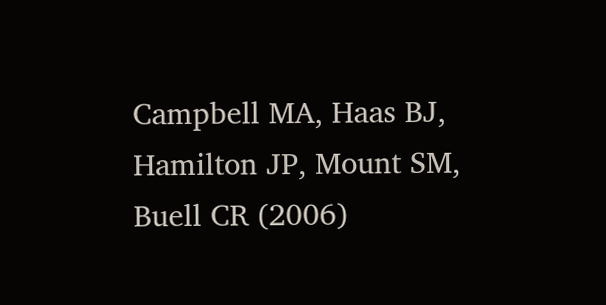Campbell MA, Haas BJ, Hamilton JP, Mount SM, Buell CR (2006)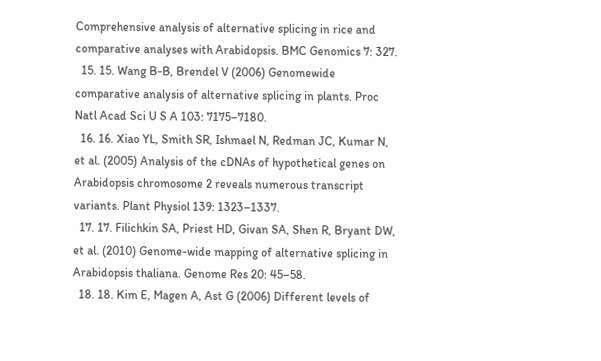Comprehensive analysis of alternative splicing in rice and comparative analyses with Arabidopsis. BMC Genomics 7: 327.
  15. 15. Wang B-B, Brendel V (2006) Genomewide comparative analysis of alternative splicing in plants. Proc Natl Acad Sci U S A 103: 7175–7180.
  16. 16. Xiao YL, Smith SR, Ishmael N, Redman JC, Kumar N, et al. (2005) Analysis of the cDNAs of hypothetical genes on Arabidopsis chromosome 2 reveals numerous transcript variants. Plant Physiol 139: 1323–1337.
  17. 17. Filichkin SA, Priest HD, Givan SA, Shen R, Bryant DW, et al. (2010) Genome-wide mapping of alternative splicing in Arabidopsis thaliana. Genome Res 20: 45–58.
  18. 18. Kim E, Magen A, Ast G (2006) Different levels of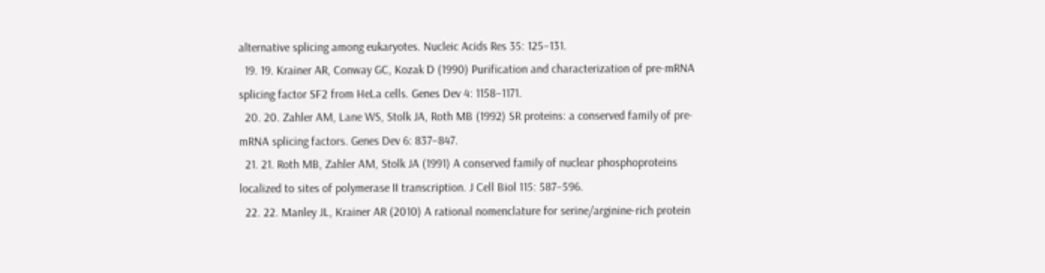alternative splicing among eukaryotes. Nucleic Acids Res 35: 125–131.
  19. 19. Krainer AR, Conway GC, Kozak D (1990) Purification and characterization of pre-mRNA splicing factor SF2 from HeLa cells. Genes Dev 4: 1158–1171.
  20. 20. Zahler AM, Lane WS, Stolk JA, Roth MB (1992) SR proteins: a conserved family of pre-mRNA splicing factors. Genes Dev 6: 837–847.
  21. 21. Roth MB, Zahler AM, Stolk JA (1991) A conserved family of nuclear phosphoproteins localized to sites of polymerase II transcription. J Cell Biol 115: 587–596.
  22. 22. Manley JL, Krainer AR (2010) A rational nomenclature for serine/arginine-rich protein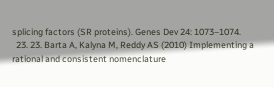splicing factors (SR proteins). Genes Dev 24: 1073–1074.
  23. 23. Barta A, Kalyna M, Reddy AS (2010) Implementing a rational and consistent nomenclature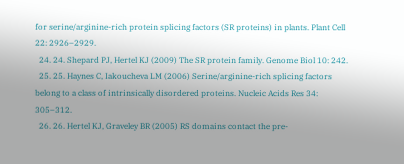for serine/arginine-rich protein splicing factors (SR proteins) in plants. Plant Cell 22: 2926–2929.
  24. 24. Shepard PJ, Hertel KJ (2009) The SR protein family. Genome Biol 10: 242.
  25. 25. Haynes C, Iakoucheva LM (2006) Serine/arginine-rich splicing factors belong to a class of intrinsically disordered proteins. Nucleic Acids Res 34: 305–312.
  26. 26. Hertel KJ, Graveley BR (2005) RS domains contact the pre-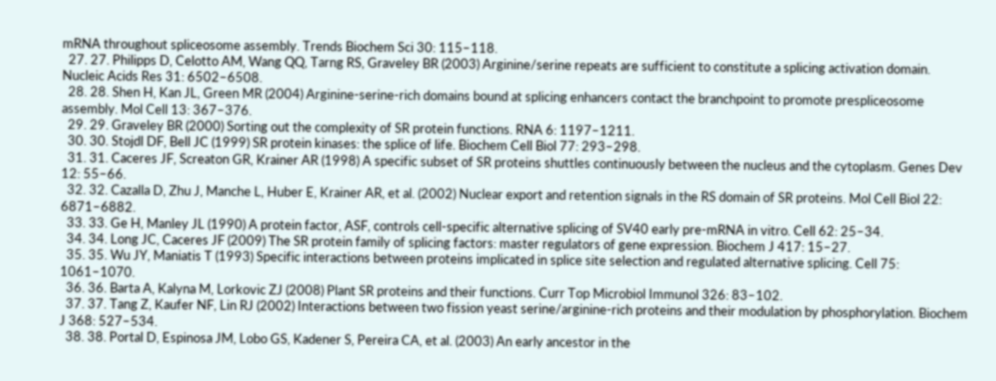mRNA throughout spliceosome assembly. Trends Biochem Sci 30: 115–118.
  27. 27. Philipps D, Celotto AM, Wang QQ, Tarng RS, Graveley BR (2003) Arginine/serine repeats are sufficient to constitute a splicing activation domain. Nucleic Acids Res 31: 6502–6508.
  28. 28. Shen H, Kan JL, Green MR (2004) Arginine-serine-rich domains bound at splicing enhancers contact the branchpoint to promote prespliceosome assembly. Mol Cell 13: 367–376.
  29. 29. Graveley BR (2000) Sorting out the complexity of SR protein functions. RNA 6: 1197–1211.
  30. 30. Stojdl DF, Bell JC (1999) SR protein kinases: the splice of life. Biochem Cell Biol 77: 293–298.
  31. 31. Caceres JF, Screaton GR, Krainer AR (1998) A specific subset of SR proteins shuttles continuously between the nucleus and the cytoplasm. Genes Dev 12: 55–66.
  32. 32. Cazalla D, Zhu J, Manche L, Huber E, Krainer AR, et al. (2002) Nuclear export and retention signals in the RS domain of SR proteins. Mol Cell Biol 22: 6871–6882.
  33. 33. Ge H, Manley JL (1990) A protein factor, ASF, controls cell-specific alternative splicing of SV40 early pre-mRNA in vitro. Cell 62: 25–34.
  34. 34. Long JC, Caceres JF (2009) The SR protein family of splicing factors: master regulators of gene expression. Biochem J 417: 15–27.
  35. 35. Wu JY, Maniatis T (1993) Specific interactions between proteins implicated in splice site selection and regulated alternative splicing. Cell 75: 1061–1070.
  36. 36. Barta A, Kalyna M, Lorkovic ZJ (2008) Plant SR proteins and their functions. Curr Top Microbiol Immunol 326: 83–102.
  37. 37. Tang Z, Kaufer NF, Lin RJ (2002) Interactions between two fission yeast serine/arginine-rich proteins and their modulation by phosphorylation. Biochem J 368: 527–534.
  38. 38. Portal D, Espinosa JM, Lobo GS, Kadener S, Pereira CA, et al. (2003) An early ancestor in the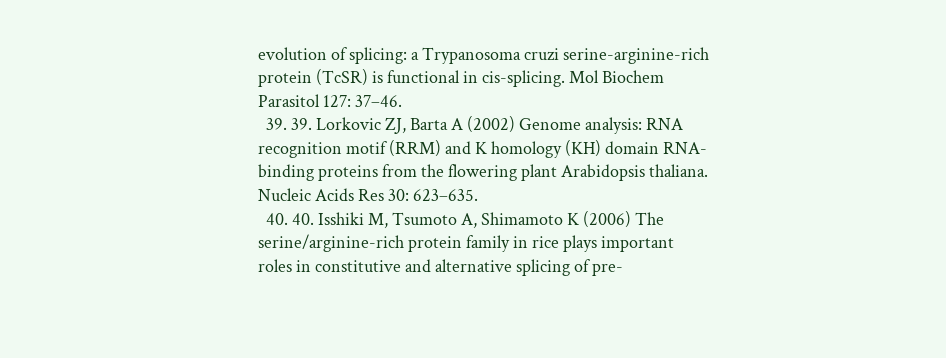evolution of splicing: a Trypanosoma cruzi serine-arginine-rich protein (TcSR) is functional in cis-splicing. Mol Biochem Parasitol 127: 37–46.
  39. 39. Lorkovic ZJ, Barta A (2002) Genome analysis: RNA recognition motif (RRM) and K homology (KH) domain RNA-binding proteins from the flowering plant Arabidopsis thaliana. Nucleic Acids Res 30: 623–635.
  40. 40. Isshiki M, Tsumoto A, Shimamoto K (2006) The serine/arginine-rich protein family in rice plays important roles in constitutive and alternative splicing of pre-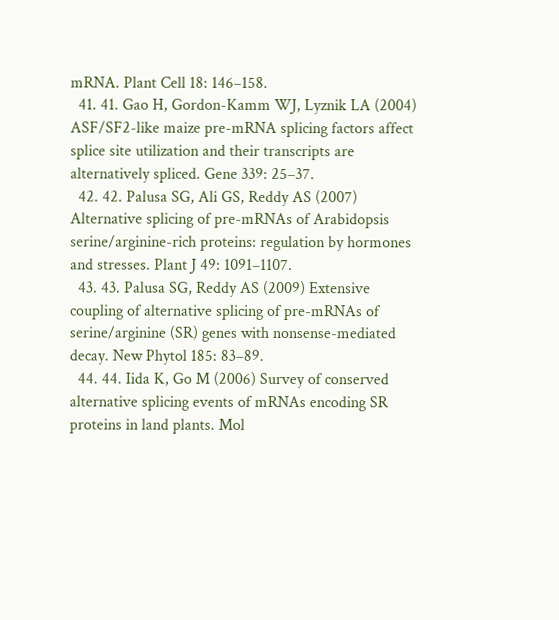mRNA. Plant Cell 18: 146–158.
  41. 41. Gao H, Gordon-Kamm WJ, Lyznik LA (2004) ASF/SF2-like maize pre-mRNA splicing factors affect splice site utilization and their transcripts are alternatively spliced. Gene 339: 25–37.
  42. 42. Palusa SG, Ali GS, Reddy AS (2007) Alternative splicing of pre-mRNAs of Arabidopsis serine/arginine-rich proteins: regulation by hormones and stresses. Plant J 49: 1091–1107.
  43. 43. Palusa SG, Reddy AS (2009) Extensive coupling of alternative splicing of pre-mRNAs of serine/arginine (SR) genes with nonsense-mediated decay. New Phytol 185: 83–89.
  44. 44. Iida K, Go M (2006) Survey of conserved alternative splicing events of mRNAs encoding SR proteins in land plants. Mol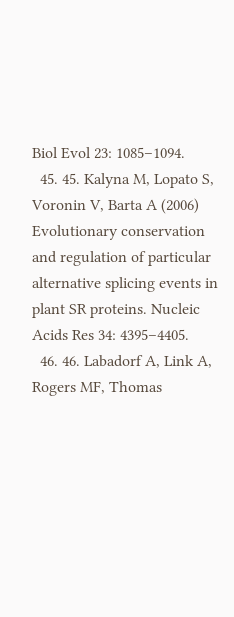Biol Evol 23: 1085–1094.
  45. 45. Kalyna M, Lopato S, Voronin V, Barta A (2006) Evolutionary conservation and regulation of particular alternative splicing events in plant SR proteins. Nucleic Acids Res 34: 4395–4405.
  46. 46. Labadorf A, Link A, Rogers MF, Thomas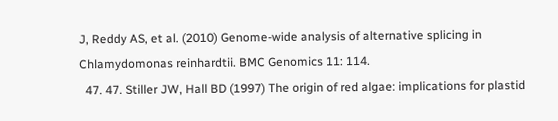J, Reddy AS, et al. (2010) Genome-wide analysis of alternative splicing in Chlamydomonas reinhardtii. BMC Genomics 11: 114.
  47. 47. Stiller JW, Hall BD (1997) The origin of red algae: implications for plastid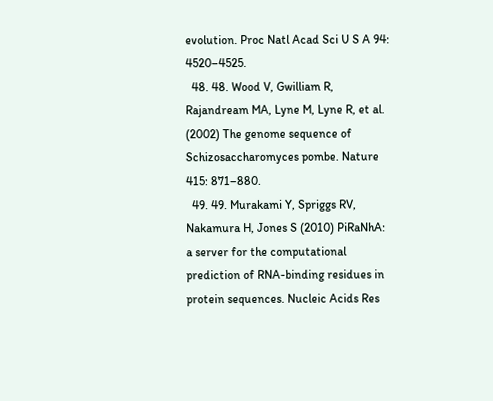evolution. Proc Natl Acad Sci U S A 94: 4520–4525.
  48. 48. Wood V, Gwilliam R, Rajandream MA, Lyne M, Lyne R, et al. (2002) The genome sequence of Schizosaccharomyces pombe. Nature 415: 871–880.
  49. 49. Murakami Y, Spriggs RV, Nakamura H, Jones S (2010) PiRaNhA: a server for the computational prediction of RNA-binding residues in protein sequences. Nucleic Acids Res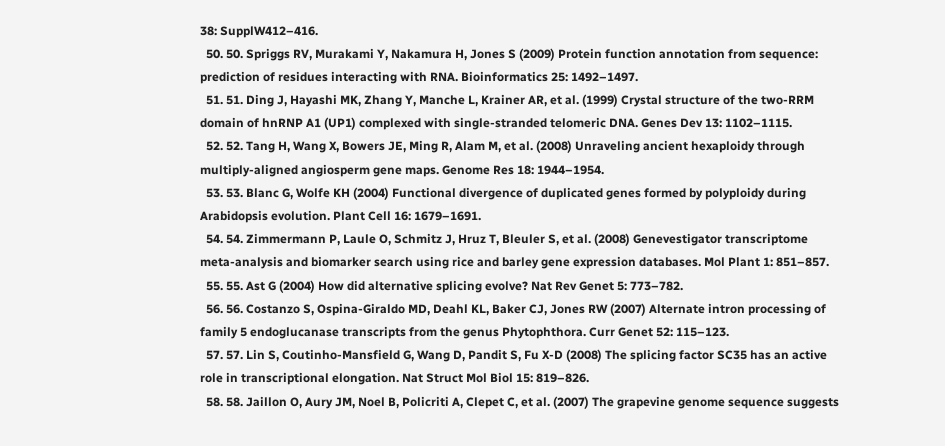38: SupplW412–416.
  50. 50. Spriggs RV, Murakami Y, Nakamura H, Jones S (2009) Protein function annotation from sequence: prediction of residues interacting with RNA. Bioinformatics 25: 1492–1497.
  51. 51. Ding J, Hayashi MK, Zhang Y, Manche L, Krainer AR, et al. (1999) Crystal structure of the two-RRM domain of hnRNP A1 (UP1) complexed with single-stranded telomeric DNA. Genes Dev 13: 1102–1115.
  52. 52. Tang H, Wang X, Bowers JE, Ming R, Alam M, et al. (2008) Unraveling ancient hexaploidy through multiply-aligned angiosperm gene maps. Genome Res 18: 1944–1954.
  53. 53. Blanc G, Wolfe KH (2004) Functional divergence of duplicated genes formed by polyploidy during Arabidopsis evolution. Plant Cell 16: 1679–1691.
  54. 54. Zimmermann P, Laule O, Schmitz J, Hruz T, Bleuler S, et al. (2008) Genevestigator transcriptome meta-analysis and biomarker search using rice and barley gene expression databases. Mol Plant 1: 851–857.
  55. 55. Ast G (2004) How did alternative splicing evolve? Nat Rev Genet 5: 773–782.
  56. 56. Costanzo S, Ospina-Giraldo MD, Deahl KL, Baker CJ, Jones RW (2007) Alternate intron processing of family 5 endoglucanase transcripts from the genus Phytophthora. Curr Genet 52: 115–123.
  57. 57. Lin S, Coutinho-Mansfield G, Wang D, Pandit S, Fu X-D (2008) The splicing factor SC35 has an active role in transcriptional elongation. Nat Struct Mol Biol 15: 819–826.
  58. 58. Jaillon O, Aury JM, Noel B, Policriti A, Clepet C, et al. (2007) The grapevine genome sequence suggests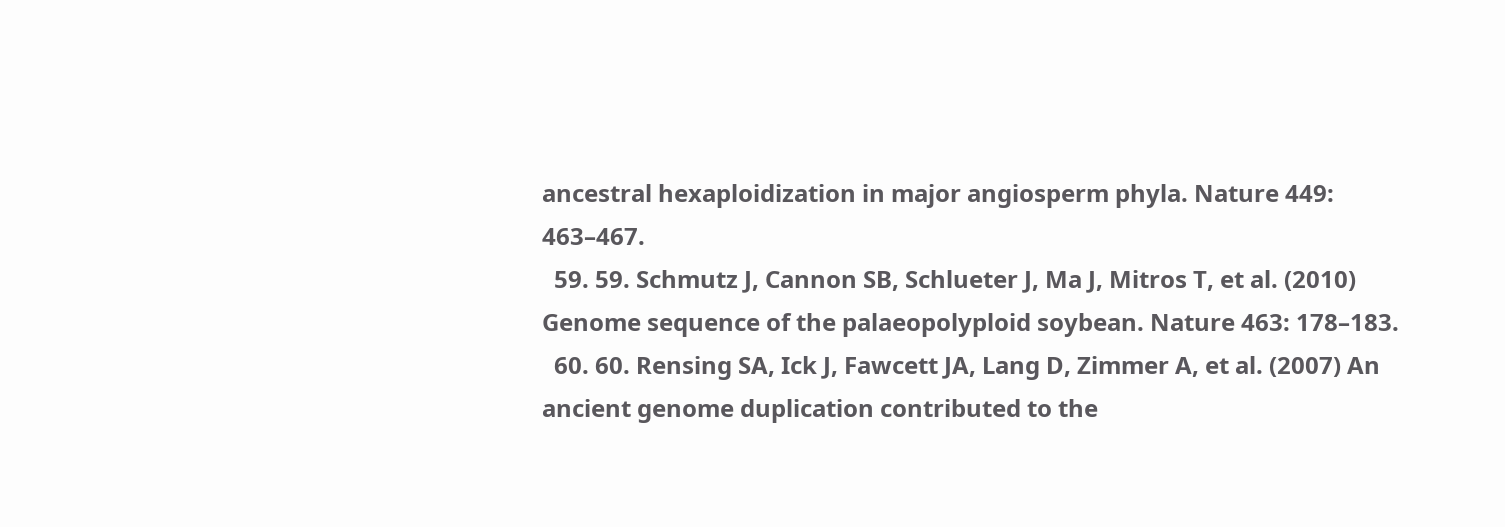ancestral hexaploidization in major angiosperm phyla. Nature 449: 463–467.
  59. 59. Schmutz J, Cannon SB, Schlueter J, Ma J, Mitros T, et al. (2010) Genome sequence of the palaeopolyploid soybean. Nature 463: 178–183.
  60. 60. Rensing SA, Ick J, Fawcett JA, Lang D, Zimmer A, et al. (2007) An ancient genome duplication contributed to the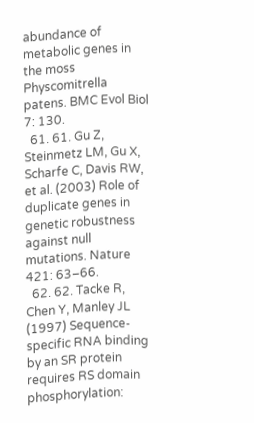abundance of metabolic genes in the moss Physcomitrella patens. BMC Evol Biol 7: 130.
  61. 61. Gu Z, Steinmetz LM, Gu X, Scharfe C, Davis RW, et al. (2003) Role of duplicate genes in genetic robustness against null mutations. Nature 421: 63–66.
  62. 62. Tacke R, Chen Y, Manley JL (1997) Sequence-specific RNA binding by an SR protein requires RS domain phosphorylation: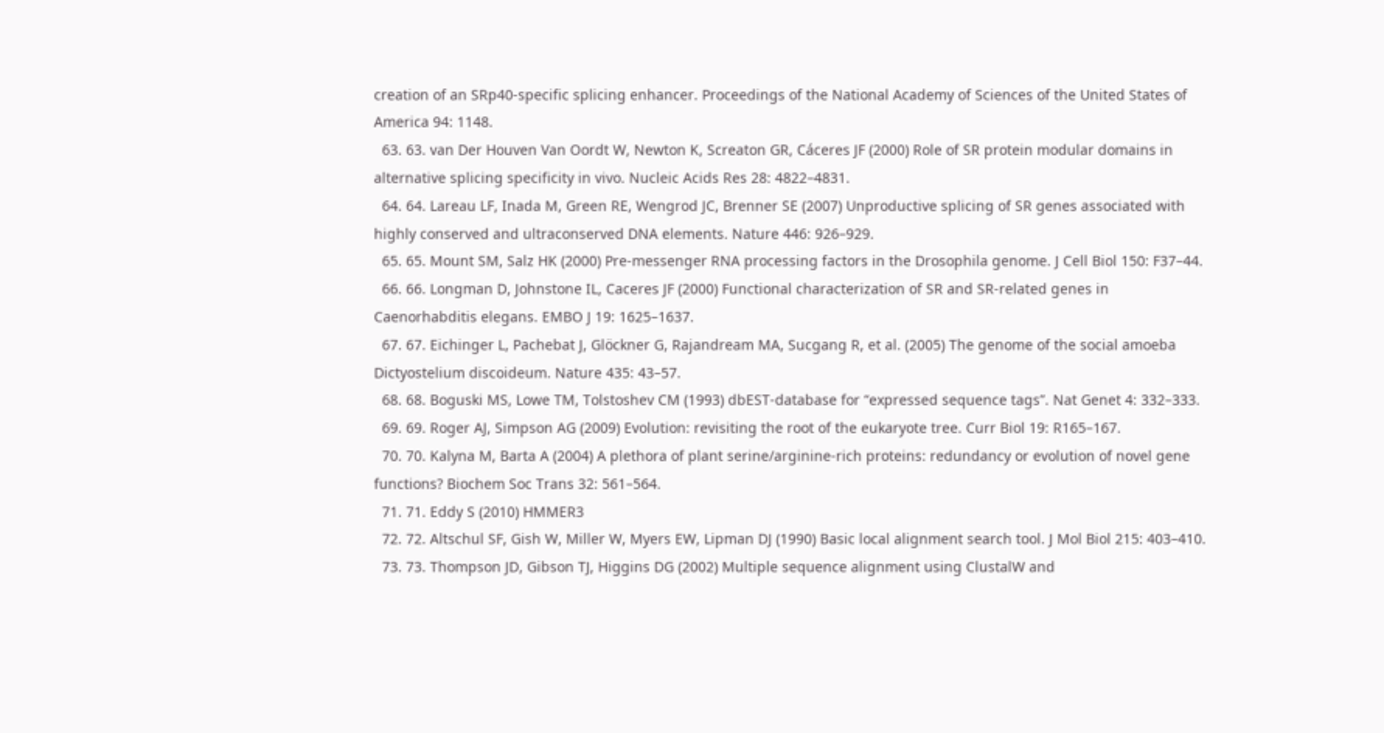creation of an SRp40-specific splicing enhancer. Proceedings of the National Academy of Sciences of the United States of America 94: 1148.
  63. 63. van Der Houven Van Oordt W, Newton K, Screaton GR, Cáceres JF (2000) Role of SR protein modular domains in alternative splicing specificity in vivo. Nucleic Acids Res 28: 4822–4831.
  64. 64. Lareau LF, Inada M, Green RE, Wengrod JC, Brenner SE (2007) Unproductive splicing of SR genes associated with highly conserved and ultraconserved DNA elements. Nature 446: 926–929.
  65. 65. Mount SM, Salz HK (2000) Pre-messenger RNA processing factors in the Drosophila genome. J Cell Biol 150: F37–44.
  66. 66. Longman D, Johnstone IL, Caceres JF (2000) Functional characterization of SR and SR-related genes in Caenorhabditis elegans. EMBO J 19: 1625–1637.
  67. 67. Eichinger L, Pachebat J, Glöckner G, Rajandream MA, Sucgang R, et al. (2005) The genome of the social amoeba Dictyostelium discoideum. Nature 435: 43–57.
  68. 68. Boguski MS, Lowe TM, Tolstoshev CM (1993) dbEST-database for “expressed sequence tags”. Nat Genet 4: 332–333.
  69. 69. Roger AJ, Simpson AG (2009) Evolution: revisiting the root of the eukaryote tree. Curr Biol 19: R165–167.
  70. 70. Kalyna M, Barta A (2004) A plethora of plant serine/arginine-rich proteins: redundancy or evolution of novel gene functions? Biochem Soc Trans 32: 561–564.
  71. 71. Eddy S (2010) HMMER3
  72. 72. Altschul SF, Gish W, Miller W, Myers EW, Lipman DJ (1990) Basic local alignment search tool. J Mol Biol 215: 403–410.
  73. 73. Thompson JD, Gibson TJ, Higgins DG (2002) Multiple sequence alignment using ClustalW and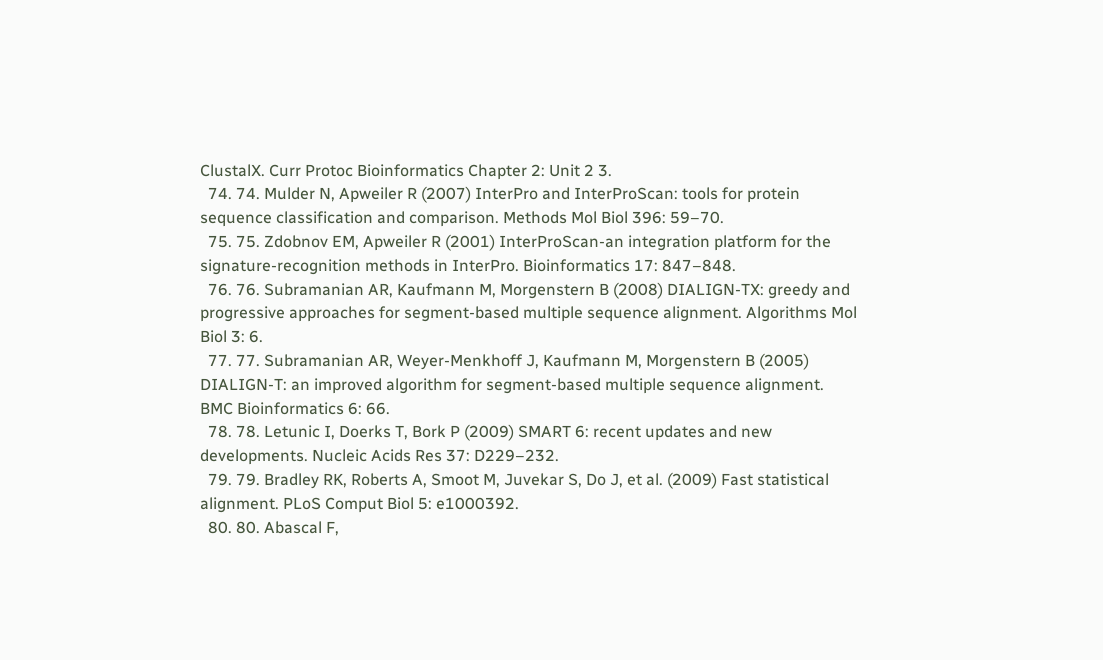ClustalX. Curr Protoc Bioinformatics Chapter 2: Unit 2 3.
  74. 74. Mulder N, Apweiler R (2007) InterPro and InterProScan: tools for protein sequence classification and comparison. Methods Mol Biol 396: 59–70.
  75. 75. Zdobnov EM, Apweiler R (2001) InterProScan-an integration platform for the signature-recognition methods in InterPro. Bioinformatics 17: 847–848.
  76. 76. Subramanian AR, Kaufmann M, Morgenstern B (2008) DIALIGN-TX: greedy and progressive approaches for segment-based multiple sequence alignment. Algorithms Mol Biol 3: 6.
  77. 77. Subramanian AR, Weyer-Menkhoff J, Kaufmann M, Morgenstern B (2005) DIALIGN-T: an improved algorithm for segment-based multiple sequence alignment. BMC Bioinformatics 6: 66.
  78. 78. Letunic I, Doerks T, Bork P (2009) SMART 6: recent updates and new developments. Nucleic Acids Res 37: D229–232.
  79. 79. Bradley RK, Roberts A, Smoot M, Juvekar S, Do J, et al. (2009) Fast statistical alignment. PLoS Comput Biol 5: e1000392.
  80. 80. Abascal F,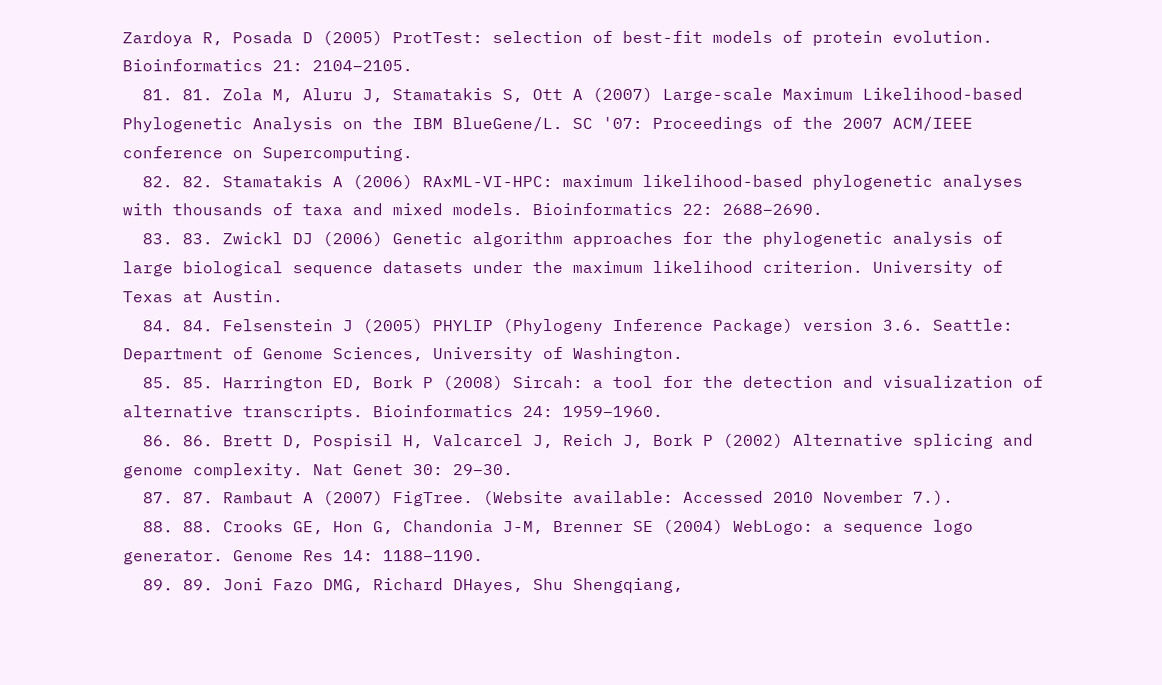Zardoya R, Posada D (2005) ProtTest: selection of best-fit models of protein evolution. Bioinformatics 21: 2104–2105.
  81. 81. Zola M, Aluru J, Stamatakis S, Ott A (2007) Large-scale Maximum Likelihood-based Phylogenetic Analysis on the IBM BlueGene/L. SC '07: Proceedings of the 2007 ACM/IEEE conference on Supercomputing.
  82. 82. Stamatakis A (2006) RAxML-VI-HPC: maximum likelihood-based phylogenetic analyses with thousands of taxa and mixed models. Bioinformatics 22: 2688–2690.
  83. 83. Zwickl DJ (2006) Genetic algorithm approaches for the phylogenetic analysis of large biological sequence datasets under the maximum likelihood criterion. University of Texas at Austin.
  84. 84. Felsenstein J (2005) PHYLIP (Phylogeny Inference Package) version 3.6. Seattle: Department of Genome Sciences, University of Washington.
  85. 85. Harrington ED, Bork P (2008) Sircah: a tool for the detection and visualization of alternative transcripts. Bioinformatics 24: 1959–1960.
  86. 86. Brett D, Pospisil H, Valcarcel J, Reich J, Bork P (2002) Alternative splicing and genome complexity. Nat Genet 30: 29–30.
  87. 87. Rambaut A (2007) FigTree. (Website available: Accessed 2010 November 7.).
  88. 88. Crooks GE, Hon G, Chandonia J-M, Brenner SE (2004) WebLogo: a sequence logo generator. Genome Res 14: 1188–1190.
  89. 89. Joni Fazo DMG, Richard DHayes, Shu Shengqiang,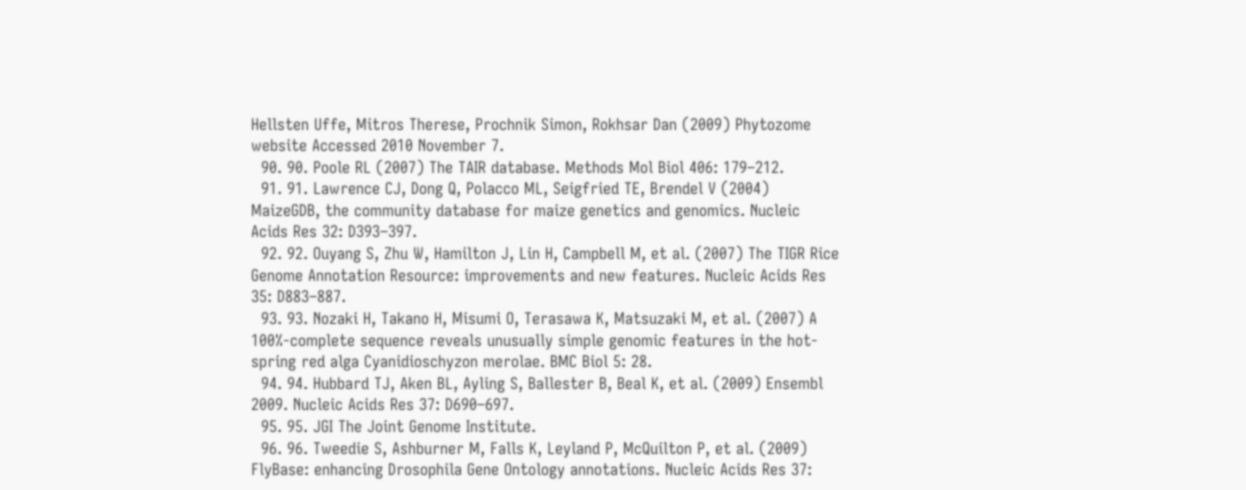Hellsten Uffe, Mitros Therese, Prochnik Simon, Rokhsar Dan (2009) Phytozome website Accessed 2010 November 7.
  90. 90. Poole RL (2007) The TAIR database. Methods Mol Biol 406: 179–212.
  91. 91. Lawrence CJ, Dong Q, Polacco ML, Seigfried TE, Brendel V (2004) MaizeGDB, the community database for maize genetics and genomics. Nucleic Acids Res 32: D393–397.
  92. 92. Ouyang S, Zhu W, Hamilton J, Lin H, Campbell M, et al. (2007) The TIGR Rice Genome Annotation Resource: improvements and new features. Nucleic Acids Res 35: D883–887.
  93. 93. Nozaki H, Takano H, Misumi O, Terasawa K, Matsuzaki M, et al. (2007) A 100%-complete sequence reveals unusually simple genomic features in the hot-spring red alga Cyanidioschyzon merolae. BMC Biol 5: 28.
  94. 94. Hubbard TJ, Aken BL, Ayling S, Ballester B, Beal K, et al. (2009) Ensembl 2009. Nucleic Acids Res 37: D690–697.
  95. 95. JGI The Joint Genome Institute.
  96. 96. Tweedie S, Ashburner M, Falls K, Leyland P, McQuilton P, et al. (2009) FlyBase: enhancing Drosophila Gene Ontology annotations. Nucleic Acids Res 37: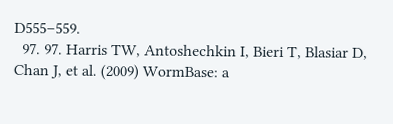D555–559.
  97. 97. Harris TW, Antoshechkin I, Bieri T, Blasiar D, Chan J, et al. (2009) WormBase: a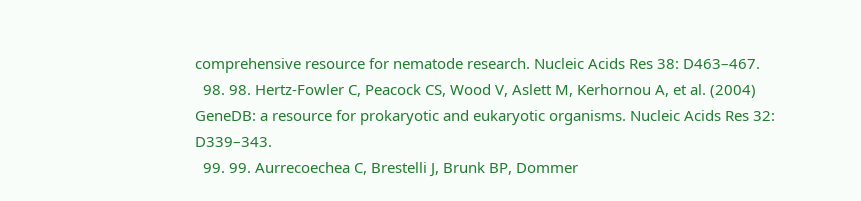comprehensive resource for nematode research. Nucleic Acids Res 38: D463–467.
  98. 98. Hertz-Fowler C, Peacock CS, Wood V, Aslett M, Kerhornou A, et al. (2004) GeneDB: a resource for prokaryotic and eukaryotic organisms. Nucleic Acids Res 32: D339–343.
  99. 99. Aurrecoechea C, Brestelli J, Brunk BP, Dommer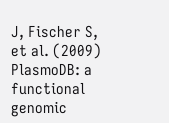J, Fischer S, et al. (2009) PlasmoDB: a functional genomic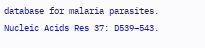database for malaria parasites. Nucleic Acids Res 37: D539–543.